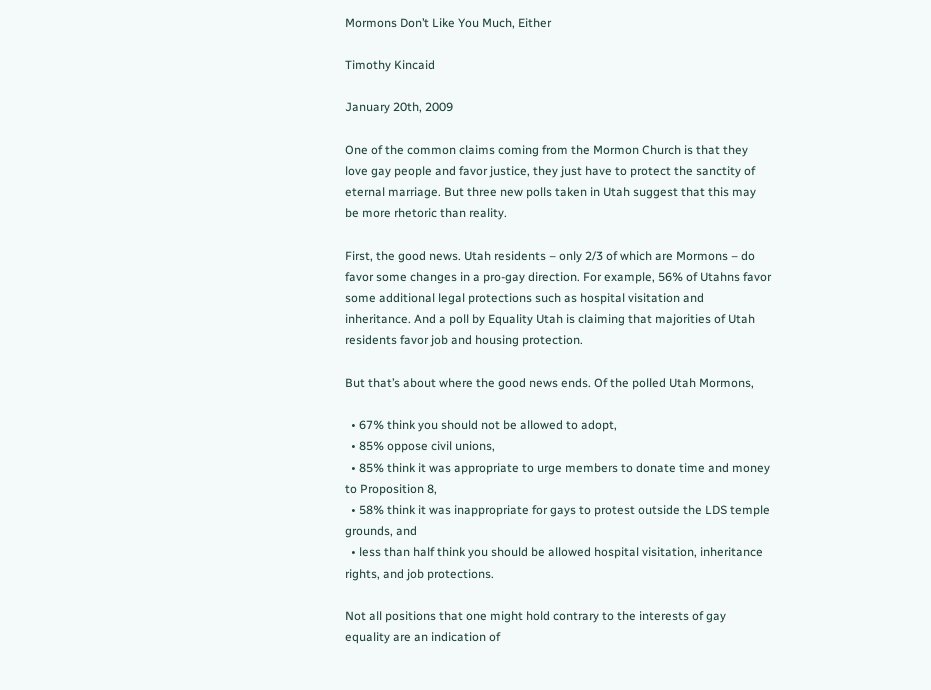Mormons Don’t Like You Much, Either

Timothy Kincaid

January 20th, 2009

One of the common claims coming from the Mormon Church is that they love gay people and favor justice, they just have to protect the sanctity of eternal marriage. But three new polls taken in Utah suggest that this may be more rhetoric than reality.

First, the good news. Utah residents – only 2/3 of which are Mormons – do favor some changes in a pro-gay direction. For example, 56% of Utahns favor some additional legal protections such as hospital visitation and inheritance. And a poll by Equality Utah is claiming that majorities of Utah residents favor job and housing protection.

But that’s about where the good news ends. Of the polled Utah Mormons,

  • 67% think you should not be allowed to adopt,
  • 85% oppose civil unions,
  • 85% think it was appropriate to urge members to donate time and money to Proposition 8,
  • 58% think it was inappropriate for gays to protest outside the LDS temple grounds, and
  • less than half think you should be allowed hospital visitation, inheritance rights, and job protections.

Not all positions that one might hold contrary to the interests of gay equality are an indication of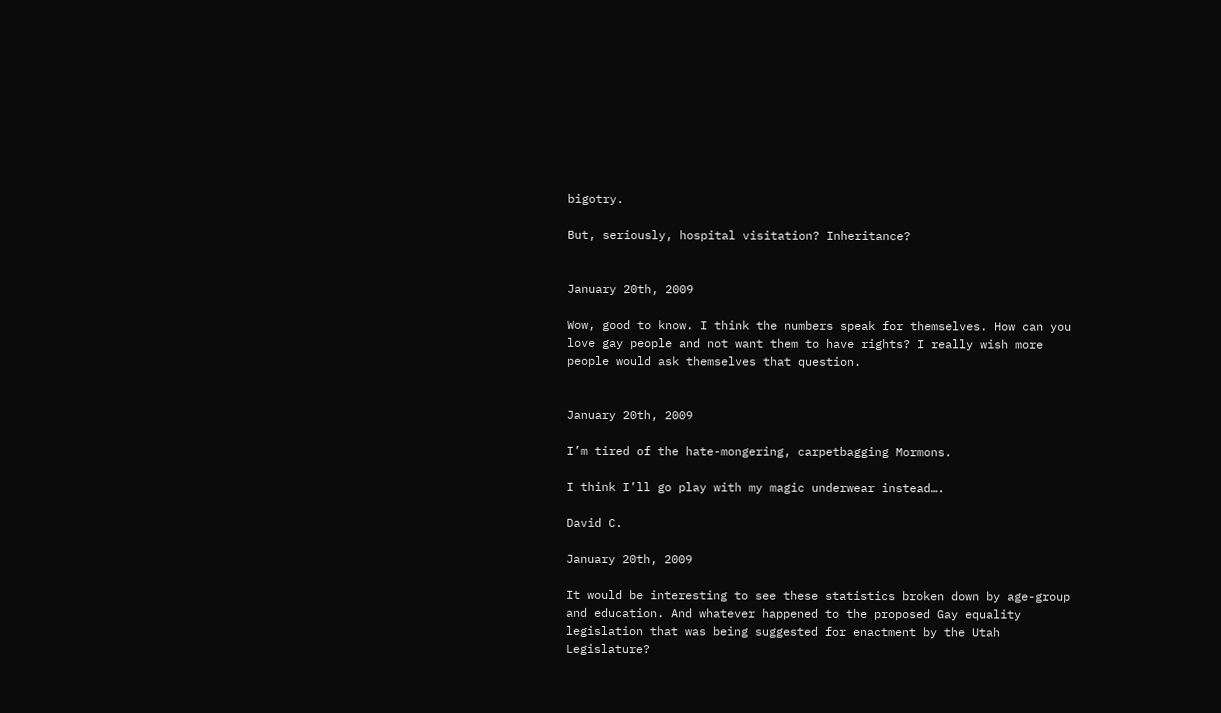bigotry.

But, seriously, hospital visitation? Inheritance?


January 20th, 2009

Wow, good to know. I think the numbers speak for themselves. How can you love gay people and not want them to have rights? I really wish more people would ask themselves that question.


January 20th, 2009

I’m tired of the hate-mongering, carpetbagging Mormons.

I think I’ll go play with my magic underwear instead….

David C.

January 20th, 2009

It would be interesting to see these statistics broken down by age-group and education. And whatever happened to the proposed Gay equality legislation that was being suggested for enactment by the Utah Legislature?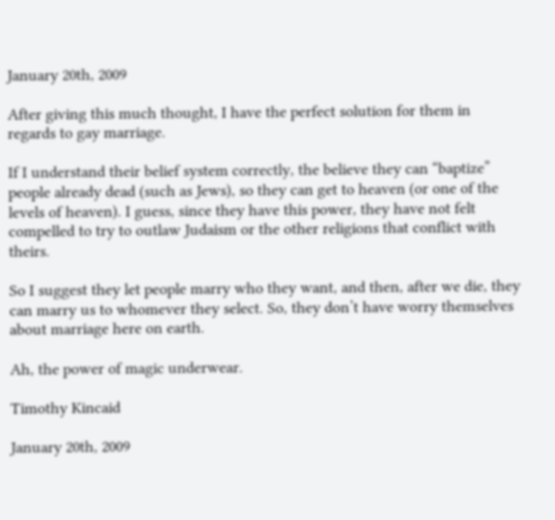January 20th, 2009

After giving this much thought, I have the perfect solution for them in regards to gay marriage.

If I understand their belief system correctly, the believe they can “baptize” people already dead (such as Jews), so they can get to heaven (or one of the levels of heaven). I guess, since they have this power, they have not felt compelled to try to outlaw Judaism or the other religions that conflict with theirs.

So I suggest they let people marry who they want, and then, after we die, they can marry us to whomever they select. So, they don’t have worry themselves about marriage here on earth.

Ah, the power of magic underwear.

Timothy Kincaid

January 20th, 2009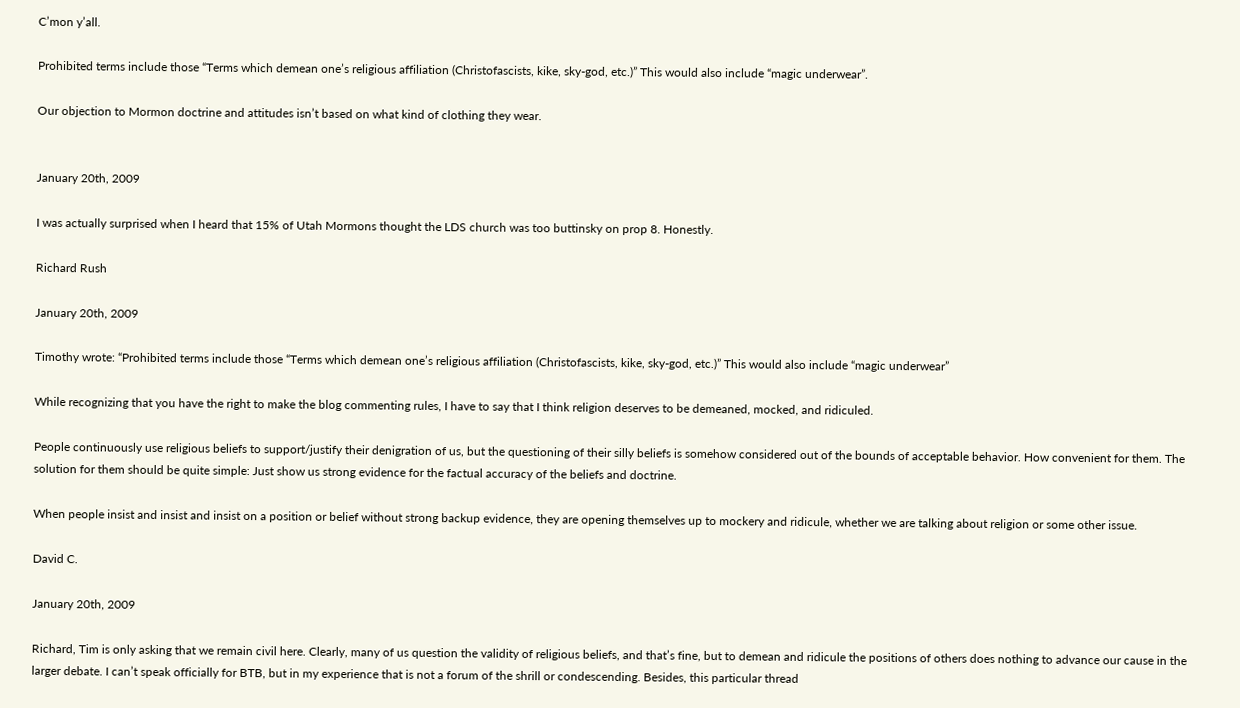C’mon y’all.

Prohibited terms include those “Terms which demean one’s religious affiliation (Christofascists, kike, sky-god, etc.)” This would also include “magic underwear”.

Our objection to Mormon doctrine and attitudes isn’t based on what kind of clothing they wear.


January 20th, 2009

I was actually surprised when I heard that 15% of Utah Mormons thought the LDS church was too buttinsky on prop 8. Honestly.

Richard Rush

January 20th, 2009

Timothy wrote: “Prohibited terms include those “Terms which demean one’s religious affiliation (Christofascists, kike, sky-god, etc.)” This would also include “magic underwear”

While recognizing that you have the right to make the blog commenting rules, I have to say that I think religion deserves to be demeaned, mocked, and ridiculed.

People continuously use religious beliefs to support/justify their denigration of us, but the questioning of their silly beliefs is somehow considered out of the bounds of acceptable behavior. How convenient for them. The solution for them should be quite simple: Just show us strong evidence for the factual accuracy of the beliefs and doctrine.

When people insist and insist and insist on a position or belief without strong backup evidence, they are opening themselves up to mockery and ridicule, whether we are talking about religion or some other issue.

David C.

January 20th, 2009

Richard, Tim is only asking that we remain civil here. Clearly, many of us question the validity of religious beliefs, and that’s fine, but to demean and ridicule the positions of others does nothing to advance our cause in the larger debate. I can’t speak officially for BTB, but in my experience that is not a forum of the shrill or condescending. Besides, this particular thread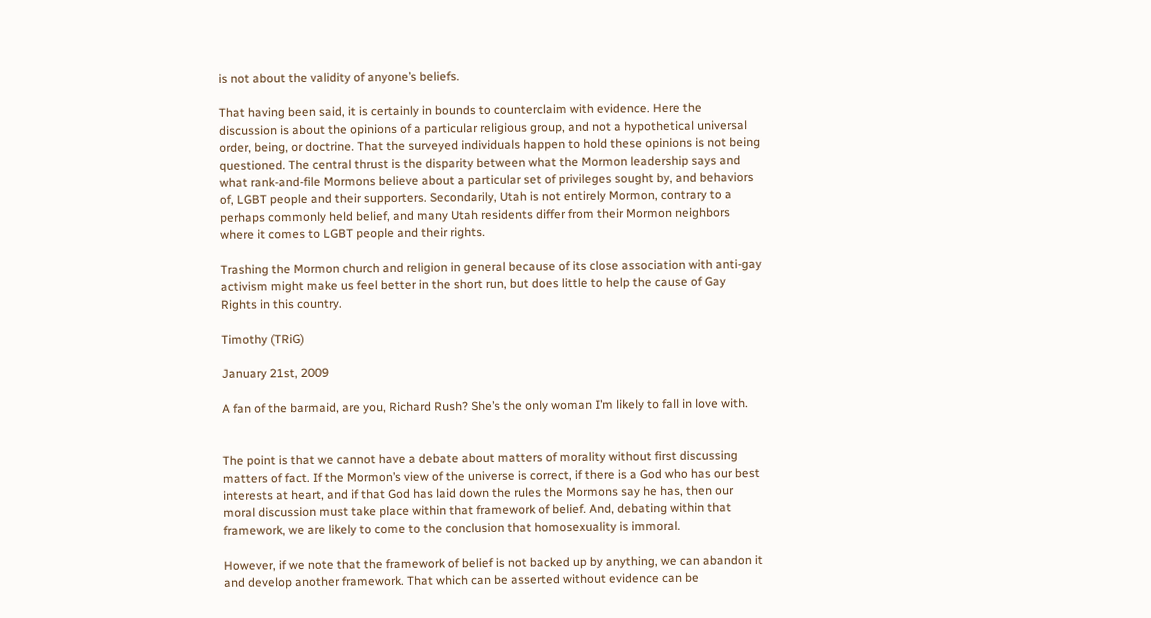is not about the validity of anyone’s beliefs.

That having been said, it is certainly in bounds to counterclaim with evidence. Here the discussion is about the opinions of a particular religious group, and not a hypothetical universal order, being, or doctrine. That the surveyed individuals happen to hold these opinions is not being questioned. The central thrust is the disparity between what the Mormon leadership says and what rank-and-file Mormons believe about a particular set of privileges sought by, and behaviors of, LGBT people and their supporters. Secondarily, Utah is not entirely Mormon, contrary to a perhaps commonly held belief, and many Utah residents differ from their Mormon neighbors where it comes to LGBT people and their rights.

Trashing the Mormon church and religion in general because of its close association with anti-gay activism might make us feel better in the short run, but does little to help the cause of Gay Rights in this country.

Timothy (TRiG)

January 21st, 2009

A fan of the barmaid, are you, Richard Rush? She’s the only woman I’m likely to fall in love with.


The point is that we cannot have a debate about matters of morality without first discussing matters of fact. If the Mormon’s view of the universe is correct, if there is a God who has our best interests at heart, and if that God has laid down the rules the Mormons say he has, then our moral discussion must take place within that framework of belief. And, debating within that framework, we are likely to come to the conclusion that homosexuality is immoral.

However, if we note that the framework of belief is not backed up by anything, we can abandon it and develop another framework. That which can be asserted without evidence can be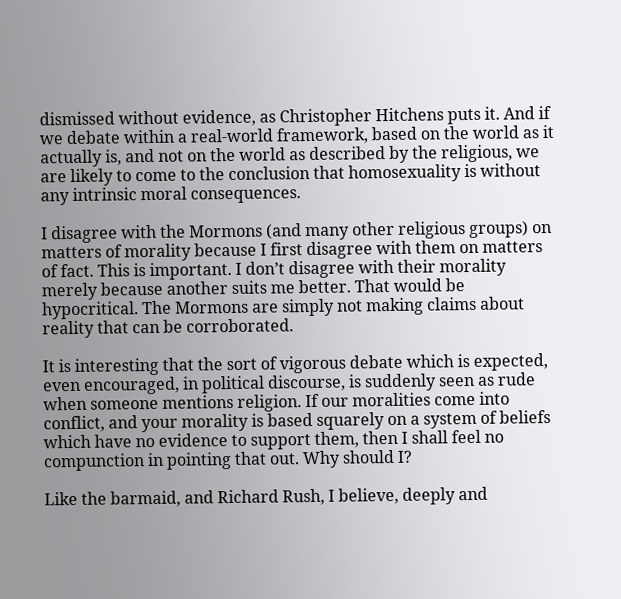dismissed without evidence, as Christopher Hitchens puts it. And if we debate within a real-world framework, based on the world as it actually is, and not on the world as described by the religious, we are likely to come to the conclusion that homosexuality is without any intrinsic moral consequences.

I disagree with the Mormons (and many other religious groups) on matters of morality because I first disagree with them on matters of fact. This is important. I don’t disagree with their morality merely because another suits me better. That would be hypocritical. The Mormons are simply not making claims about reality that can be corroborated.

It is interesting that the sort of vigorous debate which is expected, even encouraged, in political discourse, is suddenly seen as rude when someone mentions religion. If our moralities come into conflict, and your morality is based squarely on a system of beliefs which have no evidence to support them, then I shall feel no compunction in pointing that out. Why should I?

Like the barmaid, and Richard Rush, I believe, deeply and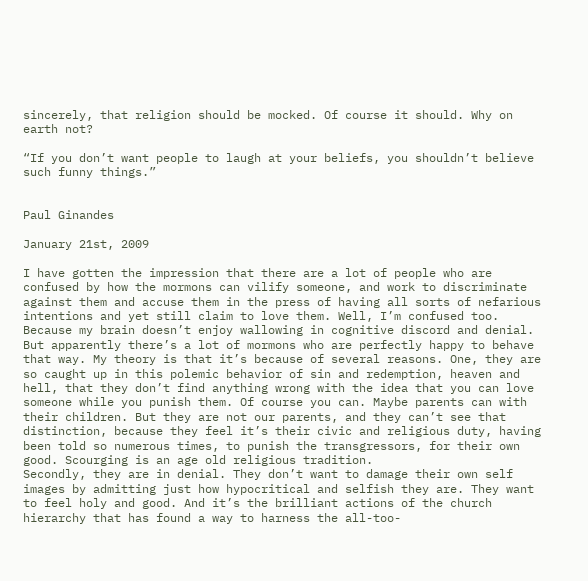sincerely, that religion should be mocked. Of course it should. Why on earth not?

“If you don’t want people to laugh at your beliefs, you shouldn’t believe such funny things.”


Paul Ginandes

January 21st, 2009

I have gotten the impression that there are a lot of people who are confused by how the mormons can vilify someone, and work to discriminate against them and accuse them in the press of having all sorts of nefarious intentions and yet still claim to love them. Well, I’m confused too. Because my brain doesn’t enjoy wallowing in cognitive discord and denial. But apparently there’s a lot of mormons who are perfectly happy to behave that way. My theory is that it’s because of several reasons. One, they are so caught up in this polemic behavior of sin and redemption, heaven and hell, that they don’t find anything wrong with the idea that you can love someone while you punish them. Of course you can. Maybe parents can with their children. But they are not our parents, and they can’t see that distinction, because they feel it’s their civic and religious duty, having been told so numerous times, to punish the transgressors, for their own good. Scourging is an age old religious tradition.
Secondly, they are in denial. They don’t want to damage their own self images by admitting just how hypocritical and selfish they are. They want to feel holy and good. And it’s the brilliant actions of the church hierarchy that has found a way to harness the all-too-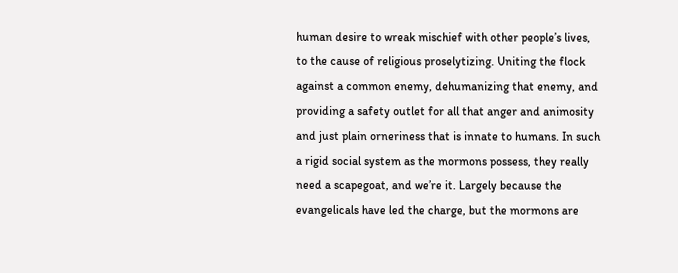human desire to wreak mischief with other people’s lives, to the cause of religious proselytizing. Uniting the flock against a common enemy, dehumanizing that enemy, and providing a safety outlet for all that anger and animosity and just plain orneriness that is innate to humans. In such a rigid social system as the mormons possess, they really need a scapegoat, and we’re it. Largely because the evangelicals have led the charge, but the mormons are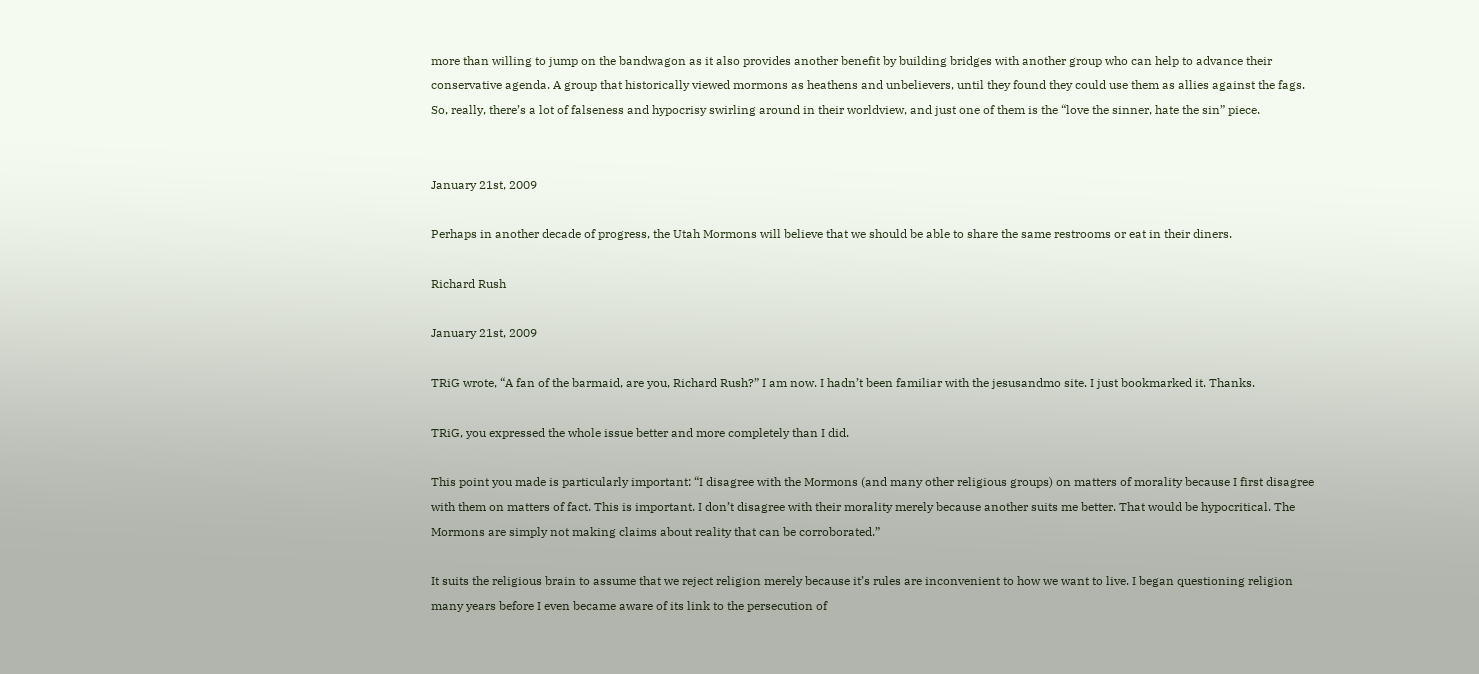more than willing to jump on the bandwagon as it also provides another benefit by building bridges with another group who can help to advance their conservative agenda. A group that historically viewed mormons as heathens and unbelievers, until they found they could use them as allies against the fags. So, really, there’s a lot of falseness and hypocrisy swirling around in their worldview, and just one of them is the “love the sinner, hate the sin” piece.


January 21st, 2009

Perhaps in another decade of progress, the Utah Mormons will believe that we should be able to share the same restrooms or eat in their diners.

Richard Rush

January 21st, 2009

TRiG wrote, “A fan of the barmaid, are you, Richard Rush?” I am now. I hadn’t been familiar with the jesusandmo site. I just bookmarked it. Thanks.

TRiG, you expressed the whole issue better and more completely than I did.

This point you made is particularly important: “I disagree with the Mormons (and many other religious groups) on matters of morality because I first disagree with them on matters of fact. This is important. I don’t disagree with their morality merely because another suits me better. That would be hypocritical. The Mormons are simply not making claims about reality that can be corroborated.”

It suits the religious brain to assume that we reject religion merely because it’s rules are inconvenient to how we want to live. I began questioning religion many years before I even became aware of its link to the persecution of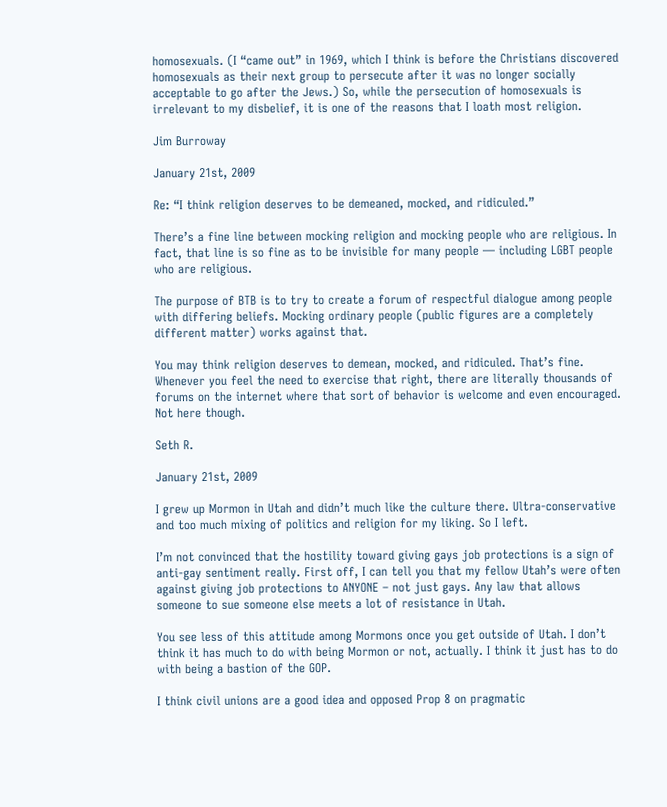homosexuals. (I “came out” in 1969, which I think is before the Christians discovered homosexuals as their next group to persecute after it was no longer socially acceptable to go after the Jews.) So, while the persecution of homosexuals is irrelevant to my disbelief, it is one of the reasons that I loath most religion.

Jim Burroway

January 21st, 2009

Re: “I think religion deserves to be demeaned, mocked, and ridiculed.”

There’s a fine line between mocking religion and mocking people who are religious. In fact, that line is so fine as to be invisible for many people — including LGBT people who are religious.

The purpose of BTB is to try to create a forum of respectful dialogue among people with differing beliefs. Mocking ordinary people (public figures are a completely different matter) works against that.

You may think religion deserves to demean, mocked, and ridiculed. That’s fine. Whenever you feel the need to exercise that right, there are literally thousands of forums on the internet where that sort of behavior is welcome and even encouraged. Not here though.

Seth R.

January 21st, 2009

I grew up Mormon in Utah and didn’t much like the culture there. Ultra-conservative and too much mixing of politics and religion for my liking. So I left.

I’m not convinced that the hostility toward giving gays job protections is a sign of anti-gay sentiment really. First off, I can tell you that my fellow Utah’s were often against giving job protections to ANYONE – not just gays. Any law that allows someone to sue someone else meets a lot of resistance in Utah.

You see less of this attitude among Mormons once you get outside of Utah. I don’t think it has much to do with being Mormon or not, actually. I think it just has to do with being a bastion of the GOP.

I think civil unions are a good idea and opposed Prop 8 on pragmatic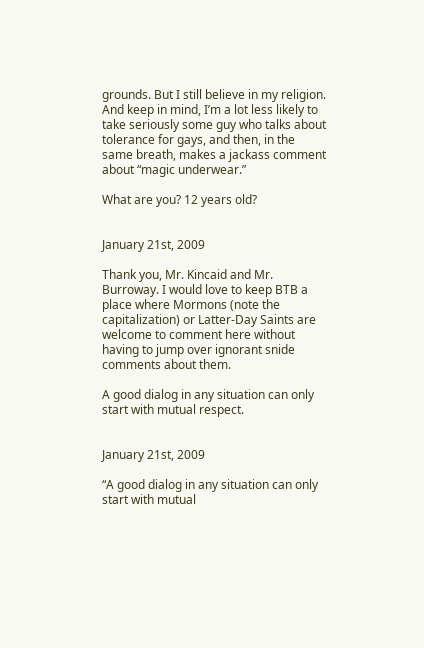grounds. But I still believe in my religion. And keep in mind, I’m a lot less likely to take seriously some guy who talks about tolerance for gays, and then, in the same breath, makes a jackass comment about “magic underwear.”

What are you? 12 years old?


January 21st, 2009

Thank you, Mr. Kincaid and Mr. Burroway. I would love to keep BTB a place where Mormons (note the capitalization) or Latter-Day Saints are welcome to comment here without having to jump over ignorant snide comments about them.

A good dialog in any situation can only start with mutual respect.


January 21st, 2009

“A good dialog in any situation can only start with mutual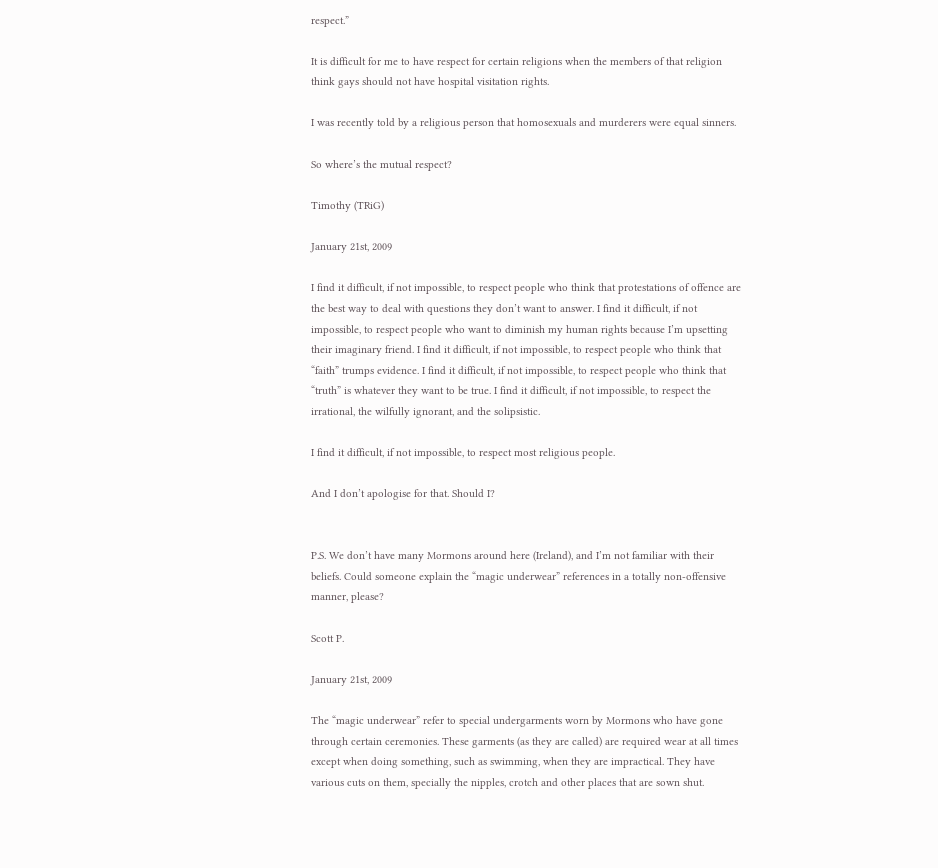respect.”

It is difficult for me to have respect for certain religions when the members of that religion think gays should not have hospital visitation rights.

I was recently told by a religious person that homosexuals and murderers were equal sinners.

So where’s the mutual respect?

Timothy (TRiG)

January 21st, 2009

I find it difficult, if not impossible, to respect people who think that protestations of offence are the best way to deal with questions they don’t want to answer. I find it difficult, if not impossible, to respect people who want to diminish my human rights because I’m upsetting their imaginary friend. I find it difficult, if not impossible, to respect people who think that “faith” trumps evidence. I find it difficult, if not impossible, to respect people who think that “truth” is whatever they want to be true. I find it difficult, if not impossible, to respect the irrational, the wilfully ignorant, and the solipsistic.

I find it difficult, if not impossible, to respect most religious people.

And I don’t apologise for that. Should I?


P.S. We don’t have many Mormons around here (Ireland), and I’m not familiar with their beliefs. Could someone explain the “magic underwear” references in a totally non-offensive manner, please?

Scott P.

January 21st, 2009

The “magic underwear” refer to special undergarments worn by Mormons who have gone through certain ceremonies. These garments (as they are called) are required wear at all times except when doing something, such as swimming, when they are impractical. They have various cuts on them, specially the nipples, crotch and other places that are sown shut.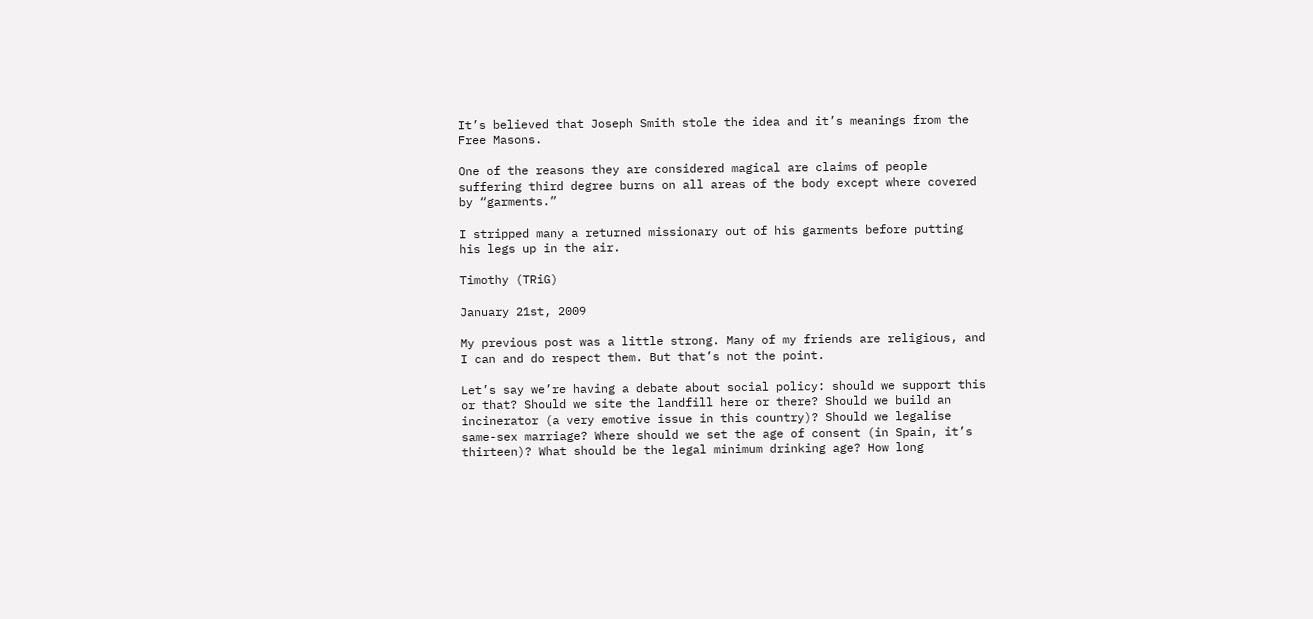It’s believed that Joseph Smith stole the idea and it’s meanings from the Free Masons.

One of the reasons they are considered magical are claims of people suffering third degree burns on all areas of the body except where covered by “garments.”

I stripped many a returned missionary out of his garments before putting his legs up in the air.

Timothy (TRiG)

January 21st, 2009

My previous post was a little strong. Many of my friends are religious, and I can and do respect them. But that’s not the point.

Let’s say we’re having a debate about social policy: should we support this or that? Should we site the landfill here or there? Should we build an incinerator (a very emotive issue in this country)? Should we legalise same-sex marriage? Where should we set the age of consent (in Spain, it’s thirteen)? What should be the legal minimum drinking age? How long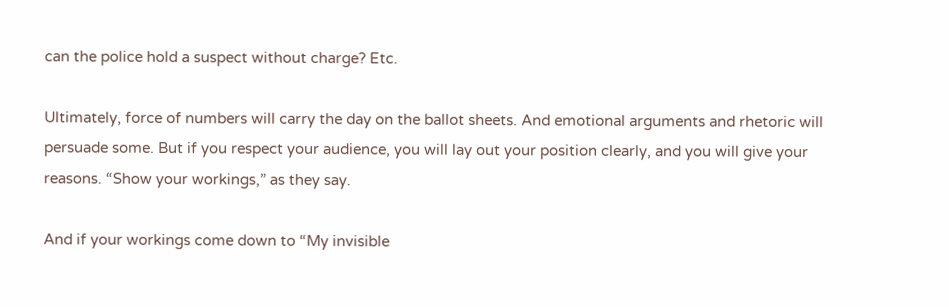can the police hold a suspect without charge? Etc.

Ultimately, force of numbers will carry the day on the ballot sheets. And emotional arguments and rhetoric will persuade some. But if you respect your audience, you will lay out your position clearly, and you will give your reasons. “Show your workings,” as they say.

And if your workings come down to “My invisible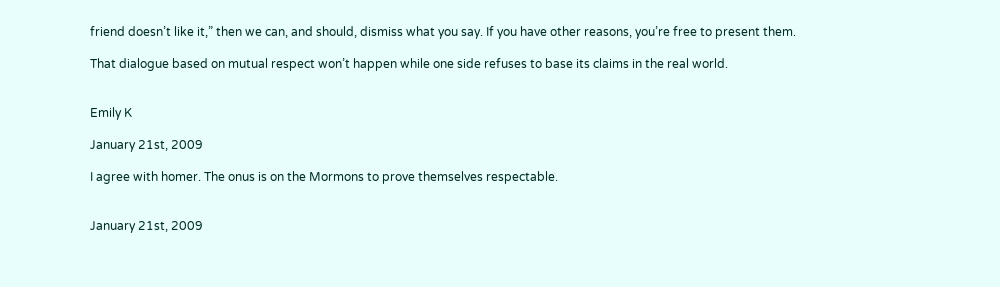friend doesn’t like it,” then we can, and should, dismiss what you say. If you have other reasons, you’re free to present them.

That dialogue based on mutual respect won’t happen while one side refuses to base its claims in the real world.


Emily K

January 21st, 2009

I agree with homer. The onus is on the Mormons to prove themselves respectable.


January 21st, 2009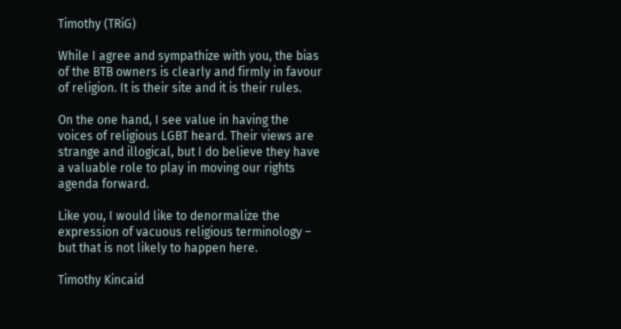Timothy (TRiG)

While I agree and sympathize with you, the bias of the BTB owners is clearly and firmly in favour of religion. It is their site and it is their rules.

On the one hand, I see value in having the voices of religious LGBT heard. Their views are strange and illogical, but I do believe they have a valuable role to play in moving our rights agenda forward.

Like you, I would like to denormalize the expression of vacuous religious terminology – but that is not likely to happen here.

Timothy Kincaid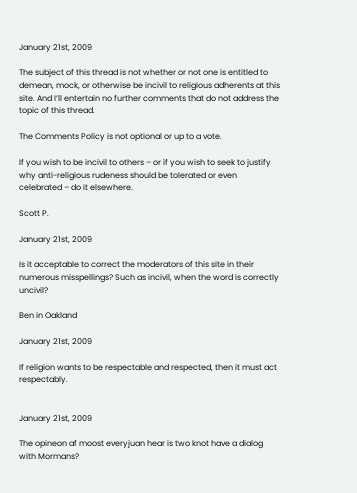January 21st, 2009

The subject of this thread is not whether or not one is entitled to demean, mock, or otherwise be incivil to religious adherents at this site. And I’ll entertain no further comments that do not address the topic of this thread.

The Comments Policy is not optional or up to a vote.

If you wish to be incivil to others – or if you wish to seek to justify why anti-religious rudeness should be tolerated or even celebrated – do it elsewhere.

Scott P.

January 21st, 2009

Is it acceptable to correct the moderators of this site in their numerous misspellings? Such as incivil, when the word is correctly uncivil?

Ben in Oakland

January 21st, 2009

If religion wants to be respectable and respected, then it must act respectably.


January 21st, 2009

The opineon af moost everyjuan hear is two knot have a dialog with Mormans?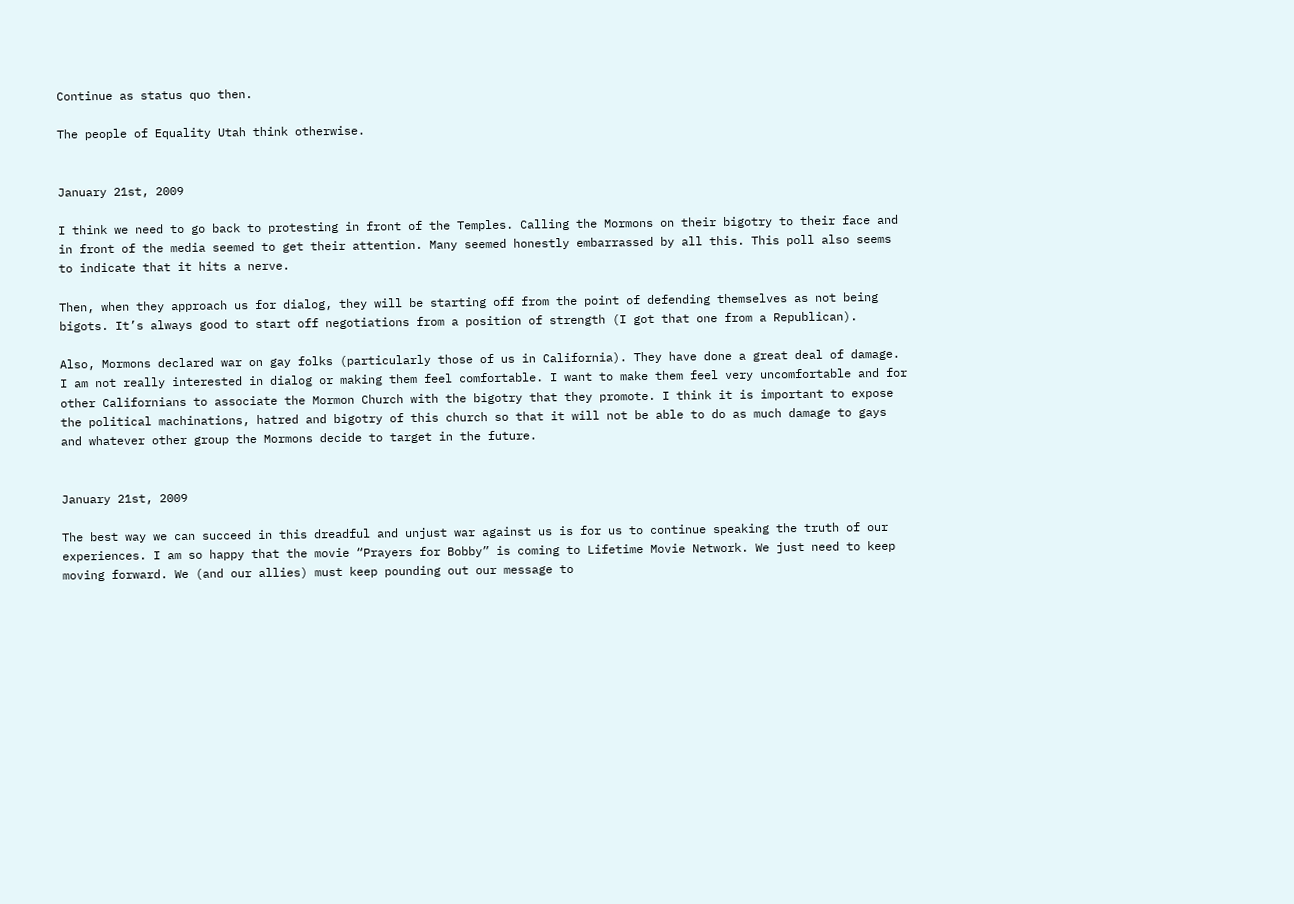Continue as status quo then.

The people of Equality Utah think otherwise.


January 21st, 2009

I think we need to go back to protesting in front of the Temples. Calling the Mormons on their bigotry to their face and in front of the media seemed to get their attention. Many seemed honestly embarrassed by all this. This poll also seems to indicate that it hits a nerve.

Then, when they approach us for dialog, they will be starting off from the point of defending themselves as not being bigots. It’s always good to start off negotiations from a position of strength (I got that one from a Republican).

Also, Mormons declared war on gay folks (particularly those of us in California). They have done a great deal of damage. I am not really interested in dialog or making them feel comfortable. I want to make them feel very uncomfortable and for other Californians to associate the Mormon Church with the bigotry that they promote. I think it is important to expose the political machinations, hatred and bigotry of this church so that it will not be able to do as much damage to gays and whatever other group the Mormons decide to target in the future.


January 21st, 2009

The best way we can succeed in this dreadful and unjust war against us is for us to continue speaking the truth of our experiences. I am so happy that the movie “Prayers for Bobby” is coming to Lifetime Movie Network. We just need to keep moving forward. We (and our allies) must keep pounding out our message to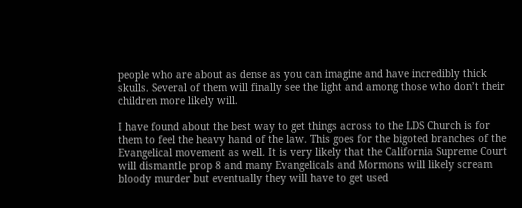people who are about as dense as you can imagine and have incredibly thick skulls. Several of them will finally see the light and among those who don’t their children more likely will.

I have found about the best way to get things across to the LDS Church is for them to feel the heavy hand of the law. This goes for the bigoted branches of the Evangelical movement as well. It is very likely that the California Supreme Court will dismantle prop 8 and many Evangelicals and Mormons will likely scream bloody murder but eventually they will have to get used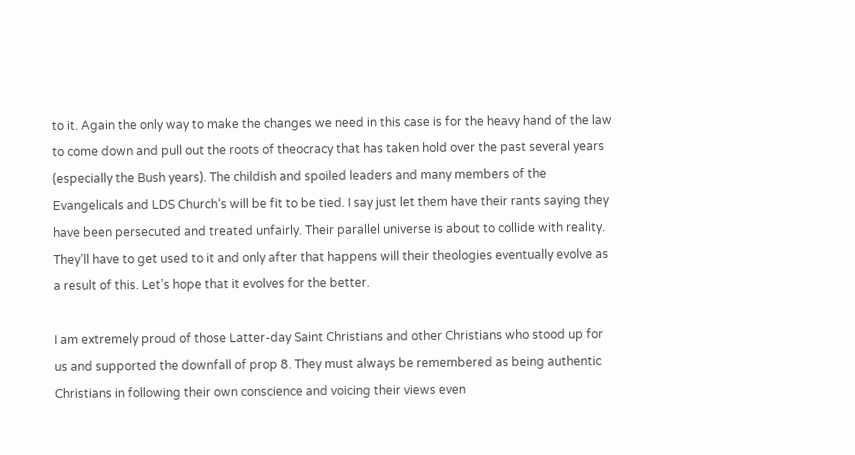to it. Again the only way to make the changes we need in this case is for the heavy hand of the law to come down and pull out the roots of theocracy that has taken hold over the past several years (especially the Bush years). The childish and spoiled leaders and many members of the Evangelicals and LDS Church’s will be fit to be tied. I say just let them have their rants saying they have been persecuted and treated unfairly. Their parallel universe is about to collide with reality. They’ll have to get used to it and only after that happens will their theologies eventually evolve as a result of this. Let’s hope that it evolves for the better.

I am extremely proud of those Latter-day Saint Christians and other Christians who stood up for us and supported the downfall of prop 8. They must always be remembered as being authentic Christians in following their own conscience and voicing their views even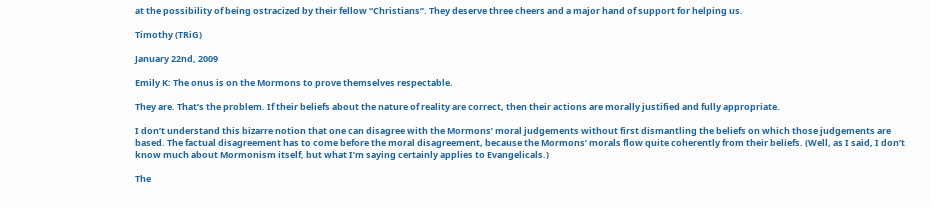at the possibility of being ostracized by their fellow “Christians”. They deserve three cheers and a major hand of support for helping us.

Timothy (TRiG)

January 22nd, 2009

Emily K: The onus is on the Mormons to prove themselves respectable.

They are. That’s the problem. If their beliefs about the nature of reality are correct, then their actions are morally justified and fully appropriate.

I don’t understand this bizarre notion that one can disagree with the Mormons’ moral judgements without first dismantling the beliefs on which those judgements are based. The factual disagreement has to come before the moral disagreement, because the Mormons’ morals flow quite coherently from their beliefs. (Well, as I said, I don’t know much about Mormonism itself, but what I’m saying certainly applies to Evangelicals.)

The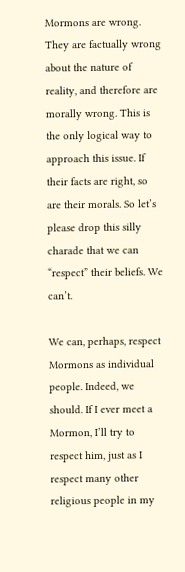Mormons are wrong. They are factually wrong about the nature of reality, and therefore are morally wrong. This is the only logical way to approach this issue. If their facts are right, so are their morals. So let’s please drop this silly charade that we can “respect” their beliefs. We can’t.

We can, perhaps, respect Mormons as individual people. Indeed, we should. If I ever meet a Mormon, I’ll try to respect him, just as I respect many other religious people in my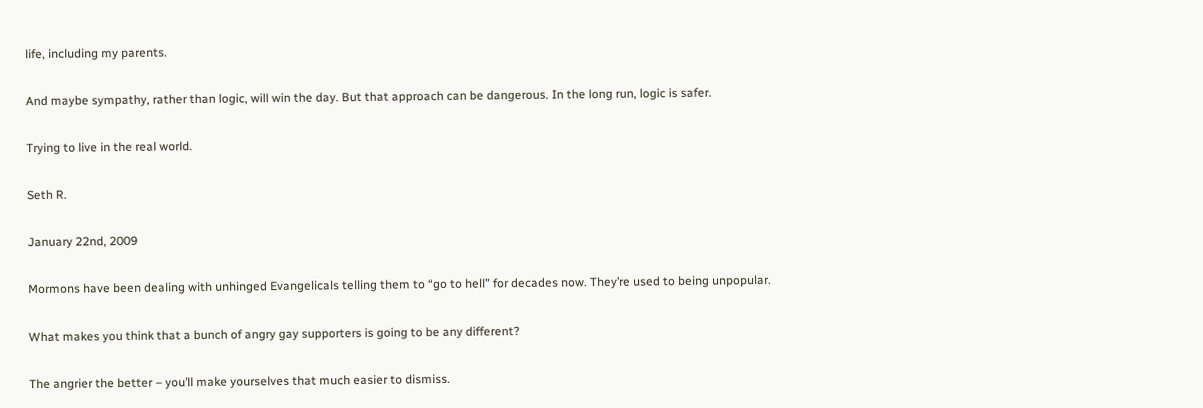life, including my parents.

And maybe sympathy, rather than logic, will win the day. But that approach can be dangerous. In the long run, logic is safer.

Trying to live in the real world.

Seth R.

January 22nd, 2009

Mormons have been dealing with unhinged Evangelicals telling them to “go to hell” for decades now. They’re used to being unpopular.

What makes you think that a bunch of angry gay supporters is going to be any different?

The angrier the better – you’ll make yourselves that much easier to dismiss.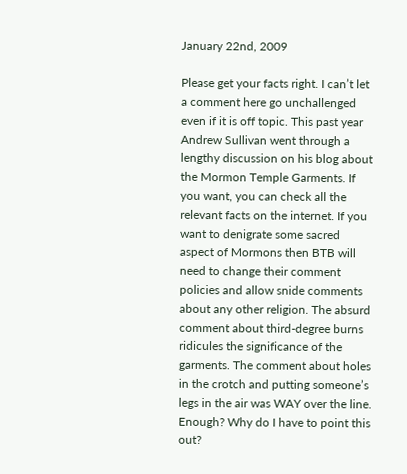January 22nd, 2009

Please get your facts right. I can’t let a comment here go unchallenged even if it is off topic. This past year Andrew Sullivan went through a lengthy discussion on his blog about the Mormon Temple Garments. If you want, you can check all the relevant facts on the internet. If you want to denigrate some sacred aspect of Mormons then BTB will need to change their comment policies and allow snide comments about any other religion. The absurd comment about third-degree burns ridicules the significance of the garments. The comment about holes in the crotch and putting someone’s legs in the air was WAY over the line. Enough? Why do I have to point this out?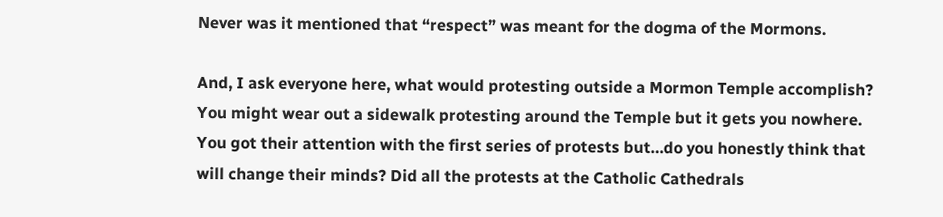Never was it mentioned that “respect” was meant for the dogma of the Mormons.

And, I ask everyone here, what would protesting outside a Mormon Temple accomplish? You might wear out a sidewalk protesting around the Temple but it gets you nowhere. You got their attention with the first series of protests but…do you honestly think that will change their minds? Did all the protests at the Catholic Cathedrals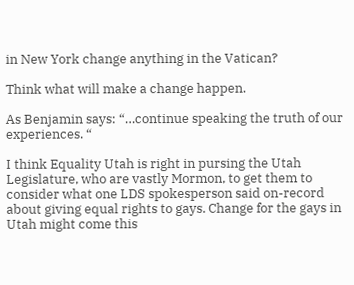in New York change anything in the Vatican?

Think what will make a change happen.

As Benjamin says: “…continue speaking the truth of our experiences. “

I think Equality Utah is right in pursing the Utah Legislature, who are vastly Mormon, to get them to consider what one LDS spokesperson said on-record about giving equal rights to gays. Change for the gays in Utah might come this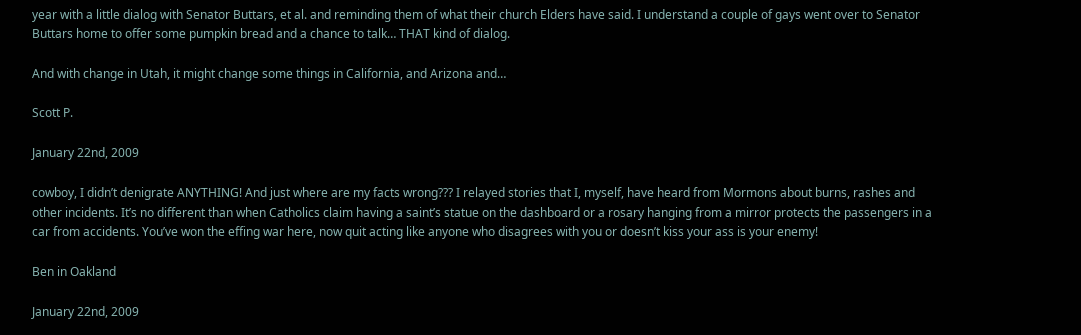year with a little dialog with Senator Buttars, et al. and reminding them of what their church Elders have said. I understand a couple of gays went over to Senator Buttars home to offer some pumpkin bread and a chance to talk… THAT kind of dialog.

And with change in Utah, it might change some things in California, and Arizona and…

Scott P.

January 22nd, 2009

cowboy, I didn’t denigrate ANYTHING! And just where are my facts wrong??? I relayed stories that I, myself, have heard from Mormons about burns, rashes and other incidents. It’s no different than when Catholics claim having a saint’s statue on the dashboard or a rosary hanging from a mirror protects the passengers in a car from accidents. You’ve won the effing war here, now quit acting like anyone who disagrees with you or doesn’t kiss your ass is your enemy!

Ben in Oakland

January 22nd, 2009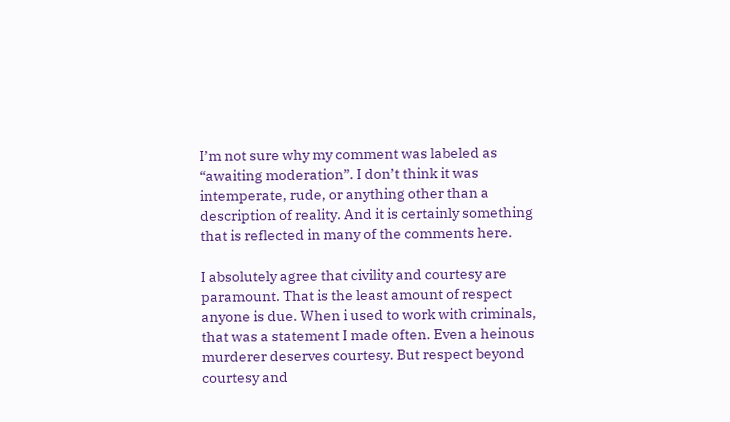I’m not sure why my comment was labeled as “awaiting moderation”. I don’t think it was intemperate, rude, or anything other than a description of reality. And it is certainly something that is reflected in many of the comments here.

I absolutely agree that civility and courtesy are paramount. That is the least amount of respect anyone is due. When i used to work with criminals, that was a statement I made often. Even a heinous murderer deserves courtesy. But respect beyond courtesy and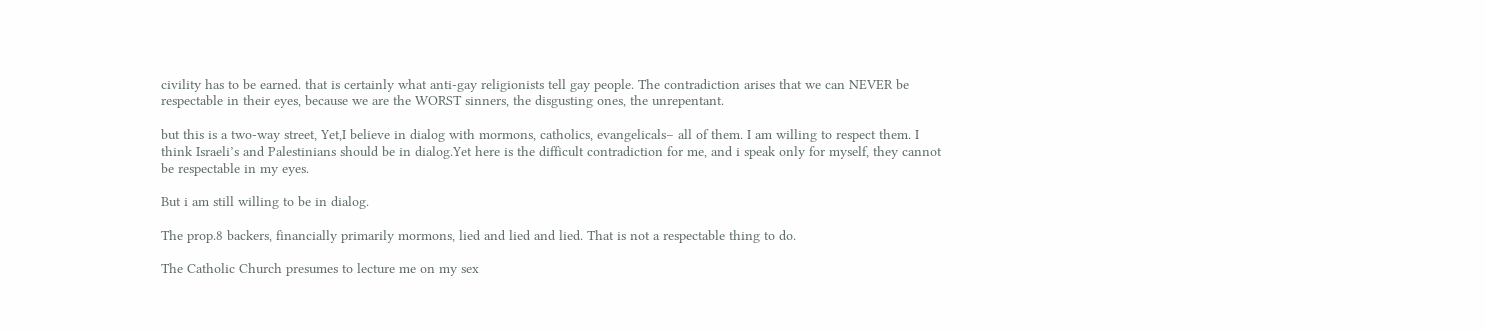civility has to be earned. that is certainly what anti-gay religionists tell gay people. The contradiction arises that we can NEVER be respectable in their eyes, because we are the WORST sinners, the disgusting ones, the unrepentant.

but this is a two-way street, Yet,I believe in dialog with mormons, catholics, evangelicals– all of them. I am willing to respect them. I think Israeli’s and Palestinians should be in dialog.Yet here is the difficult contradiction for me, and i speak only for myself, they cannot be respectable in my eyes.

But i am still willing to be in dialog.

The prop.8 backers, financially primarily mormons, lied and lied and lied. That is not a respectable thing to do.

The Catholic Church presumes to lecture me on my sex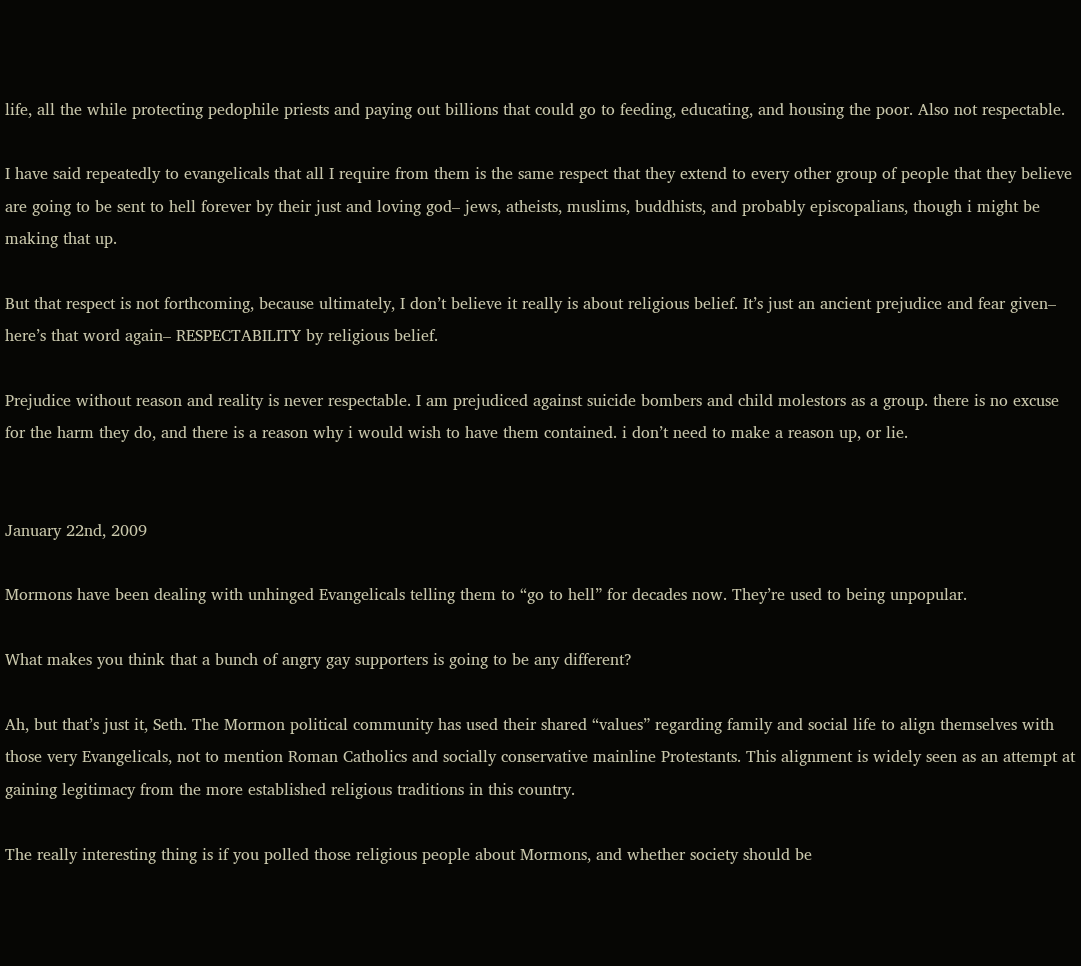life, all the while protecting pedophile priests and paying out billions that could go to feeding, educating, and housing the poor. Also not respectable.

I have said repeatedly to evangelicals that all I require from them is the same respect that they extend to every other group of people that they believe are going to be sent to hell forever by their just and loving god– jews, atheists, muslims, buddhists, and probably episcopalians, though i might be making that up.

But that respect is not forthcoming, because ultimately, I don’t believe it really is about religious belief. It’s just an ancient prejudice and fear given– here’s that word again– RESPECTABILITY by religious belief.

Prejudice without reason and reality is never respectable. I am prejudiced against suicide bombers and child molestors as a group. there is no excuse for the harm they do, and there is a reason why i would wish to have them contained. i don’t need to make a reason up, or lie.


January 22nd, 2009

Mormons have been dealing with unhinged Evangelicals telling them to “go to hell” for decades now. They’re used to being unpopular.

What makes you think that a bunch of angry gay supporters is going to be any different?

Ah, but that’s just it, Seth. The Mormon political community has used their shared “values” regarding family and social life to align themselves with those very Evangelicals, not to mention Roman Catholics and socially conservative mainline Protestants. This alignment is widely seen as an attempt at gaining legitimacy from the more established religious traditions in this country.

The really interesting thing is if you polled those religious people about Mormons, and whether society should be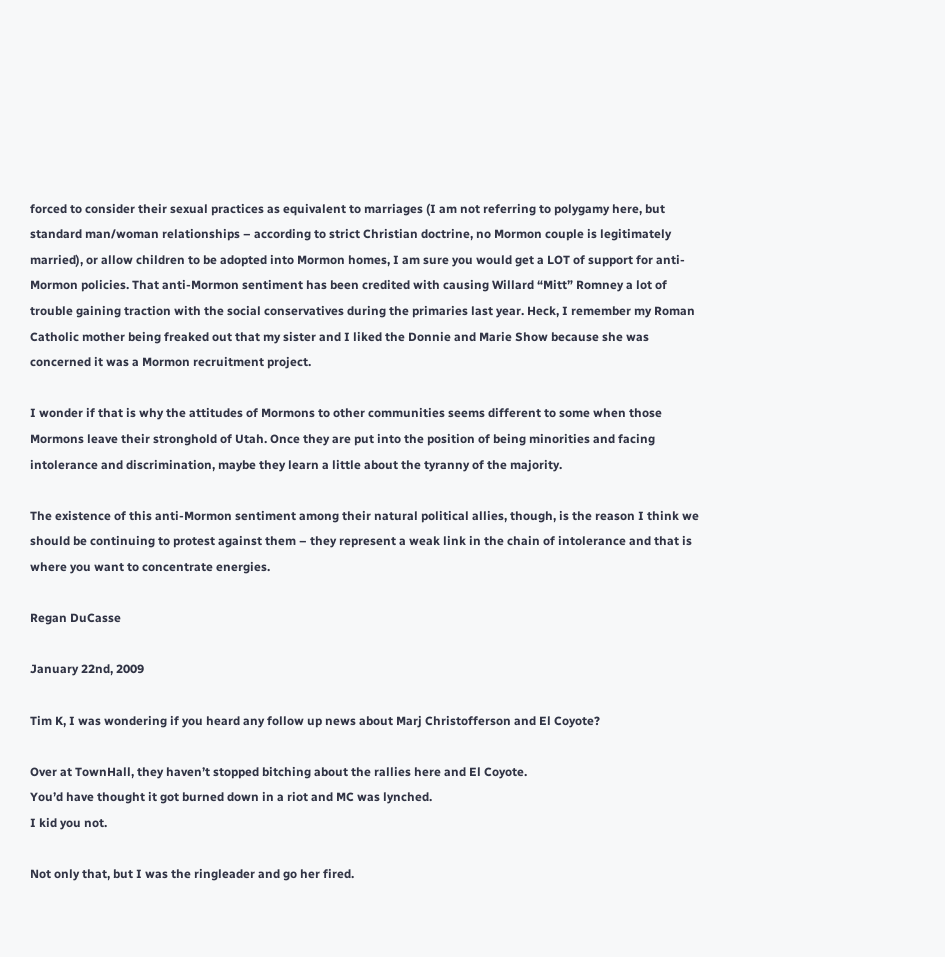forced to consider their sexual practices as equivalent to marriages (I am not referring to polygamy here, but standard man/woman relationships – according to strict Christian doctrine, no Mormon couple is legitimately married), or allow children to be adopted into Mormon homes, I am sure you would get a LOT of support for anti-Mormon policies. That anti-Mormon sentiment has been credited with causing Willard “Mitt” Romney a lot of trouble gaining traction with the social conservatives during the primaries last year. Heck, I remember my Roman Catholic mother being freaked out that my sister and I liked the Donnie and Marie Show because she was concerned it was a Mormon recruitment project.

I wonder if that is why the attitudes of Mormons to other communities seems different to some when those Mormons leave their stronghold of Utah. Once they are put into the position of being minorities and facing intolerance and discrimination, maybe they learn a little about the tyranny of the majority.

The existence of this anti-Mormon sentiment among their natural political allies, though, is the reason I think we should be continuing to protest against them – they represent a weak link in the chain of intolerance and that is where you want to concentrate energies.

Regan DuCasse

January 22nd, 2009

Tim K, I was wondering if you heard any follow up news about Marj Christofferson and El Coyote?

Over at TownHall, they haven’t stopped bitching about the rallies here and El Coyote.
You’d have thought it got burned down in a riot and MC was lynched.
I kid you not.

Not only that, but I was the ringleader and go her fired.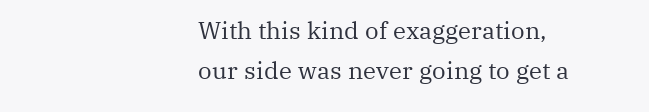With this kind of exaggeration, our side was never going to get a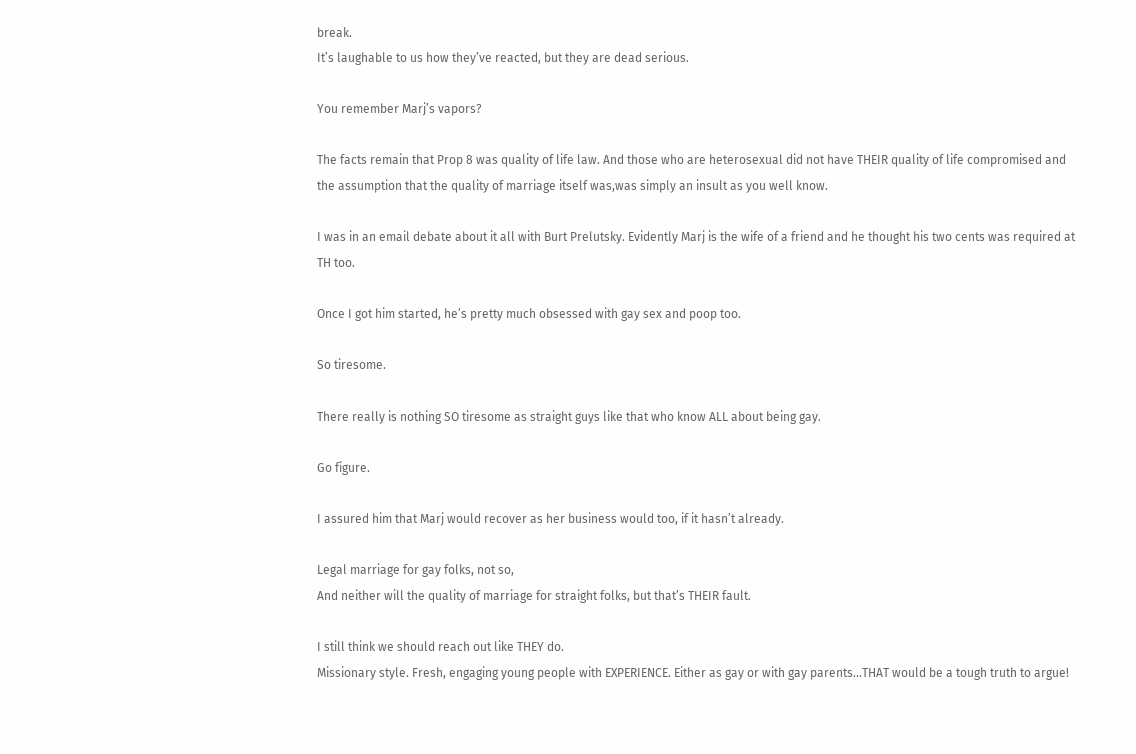break.
It’s laughable to us how they’ve reacted, but they are dead serious.

You remember Marj’s vapors?

The facts remain that Prop 8 was quality of life law. And those who are heterosexual did not have THEIR quality of life compromised and the assumption that the quality of marriage itself was,was simply an insult as you well know.

I was in an email debate about it all with Burt Prelutsky. Evidently Marj is the wife of a friend and he thought his two cents was required at TH too.

Once I got him started, he’s pretty much obsessed with gay sex and poop too.

So tiresome.

There really is nothing SO tiresome as straight guys like that who know ALL about being gay.

Go figure.

I assured him that Marj would recover as her business would too, if it hasn’t already.

Legal marriage for gay folks, not so,
And neither will the quality of marriage for straight folks, but that’s THEIR fault.

I still think we should reach out like THEY do.
Missionary style. Fresh, engaging young people with EXPERIENCE. Either as gay or with gay parents…THAT would be a tough truth to argue!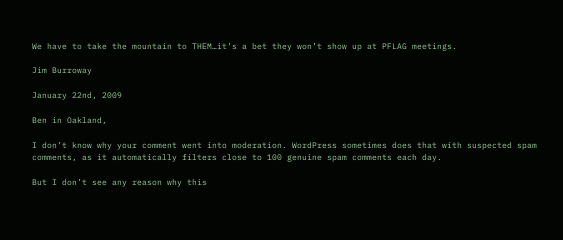We have to take the mountain to THEM…it’s a bet they won’t show up at PFLAG meetings.

Jim Burroway

January 22nd, 2009

Ben in Oakland,

I don’t know why your comment went into moderation. WordPress sometimes does that with suspected spam comments, as it automatically filters close to 100 genuine spam comments each day.

But I don’t see any reason why this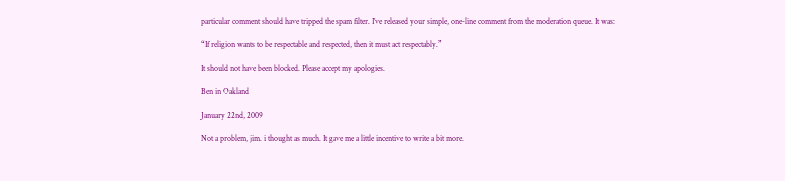particular comment should have tripped the spam filter. I’ve released your simple, one-line comment from the moderation queue. It was:

“If religion wants to be respectable and respected, then it must act respectably.”

It should not have been blocked. Please accept my apologies.

Ben in Oakland

January 22nd, 2009

Not a problem, jim. i thought as much. It gave me a little incentive to write a bit more.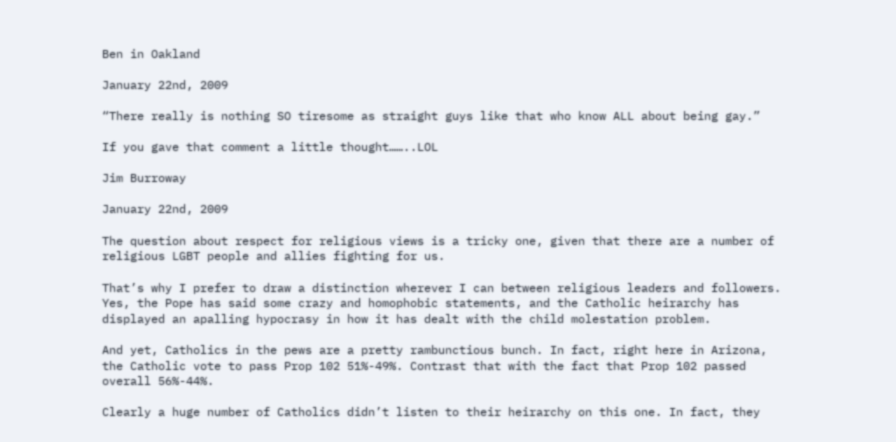Ben in Oakland

January 22nd, 2009

“There really is nothing SO tiresome as straight guys like that who know ALL about being gay.”

If you gave that comment a little thought……..LOL

Jim Burroway

January 22nd, 2009

The question about respect for religious views is a tricky one, given that there are a number of religious LGBT people and allies fighting for us.

That’s why I prefer to draw a distinction wherever I can between religious leaders and followers. Yes, the Pope has said some crazy and homophobic statements, and the Catholic heirarchy has displayed an apalling hypocrasy in how it has dealt with the child molestation problem.

And yet, Catholics in the pews are a pretty rambunctious bunch. In fact, right here in Arizona, the Catholic vote to pass Prop 102 51%-49%. Contrast that with the fact that Prop 102 passed overall 56%-44%.

Clearly a huge number of Catholics didn’t listen to their heirarchy on this one. In fact, they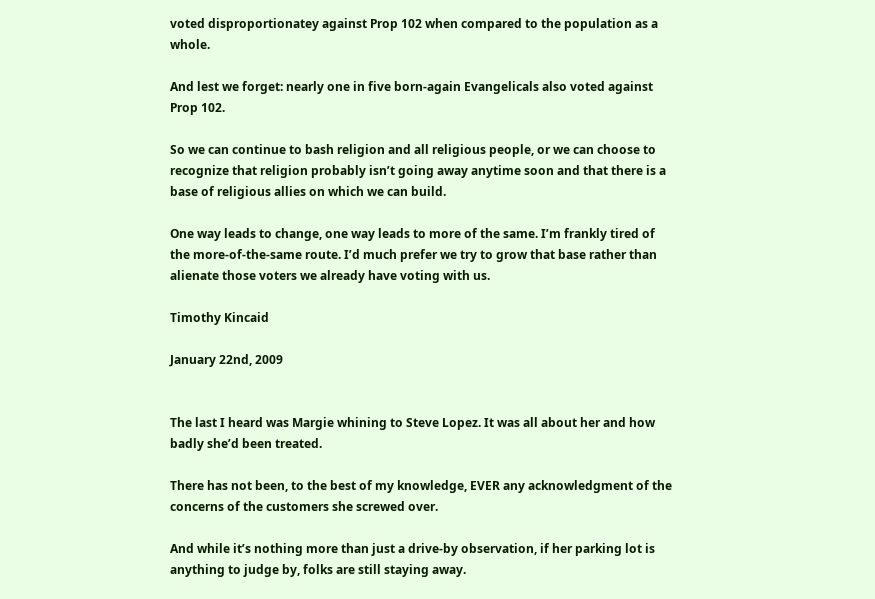voted disproportionatey against Prop 102 when compared to the population as a whole.

And lest we forget: nearly one in five born-again Evangelicals also voted against Prop 102.

So we can continue to bash religion and all religious people, or we can choose to recognize that religion probably isn’t going away anytime soon and that there is a base of religious allies on which we can build.

One way leads to change, one way leads to more of the same. I’m frankly tired of the more-of-the-same route. I’d much prefer we try to grow that base rather than alienate those voters we already have voting with us.

Timothy Kincaid

January 22nd, 2009


The last I heard was Margie whining to Steve Lopez. It was all about her and how badly she’d been treated.

There has not been, to the best of my knowledge, EVER any acknowledgment of the concerns of the customers she screwed over.

And while it’s nothing more than just a drive-by observation, if her parking lot is anything to judge by, folks are still staying away.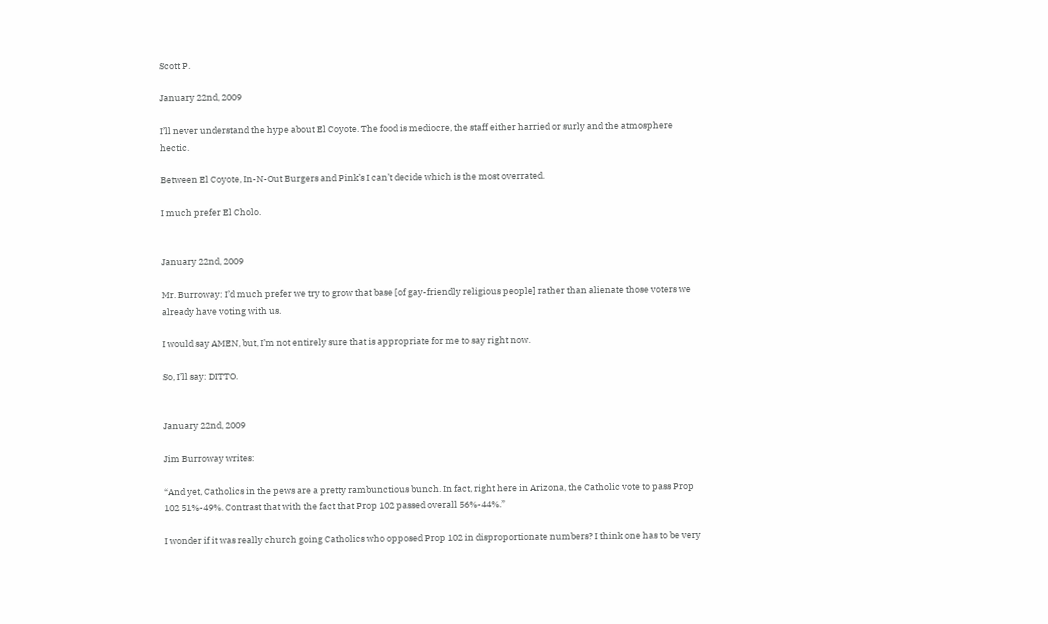Scott P.

January 22nd, 2009

I’ll never understand the hype about El Coyote. The food is mediocre, the staff either harried or surly and the atmosphere hectic.

Between El Coyote, In-N-Out Burgers and Pink’s I can’t decide which is the most overrated.

I much prefer El Cholo.


January 22nd, 2009

Mr. Burroway: I’d much prefer we try to grow that base [of gay-friendly religious people] rather than alienate those voters we already have voting with us.

I would say AMEN, but, I’m not entirely sure that is appropriate for me to say right now.

So, I’ll say: DITTO.


January 22nd, 2009

Jim Burroway writes:

“And yet, Catholics in the pews are a pretty rambunctious bunch. In fact, right here in Arizona, the Catholic vote to pass Prop 102 51%-49%. Contrast that with the fact that Prop 102 passed overall 56%-44%.”

I wonder if it was really church going Catholics who opposed Prop 102 in disproportionate numbers? I think one has to be very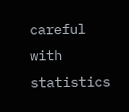careful with statistics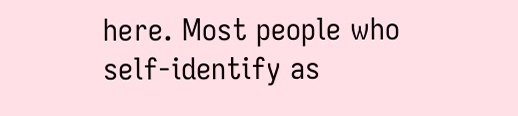here. Most people who self-identify as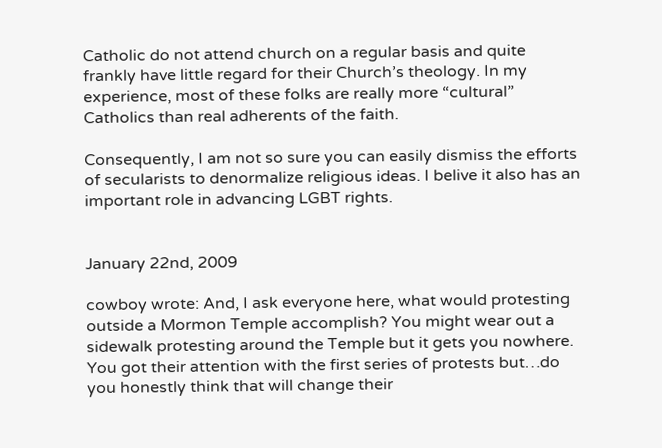Catholic do not attend church on a regular basis and quite frankly have little regard for their Church’s theology. In my experience, most of these folks are really more “cultural” Catholics than real adherents of the faith.

Consequently, I am not so sure you can easily dismiss the efforts of secularists to denormalize religious ideas. I belive it also has an important role in advancing LGBT rights.


January 22nd, 2009

cowboy wrote: And, I ask everyone here, what would protesting outside a Mormon Temple accomplish? You might wear out a sidewalk protesting around the Temple but it gets you nowhere. You got their attention with the first series of protests but…do you honestly think that will change their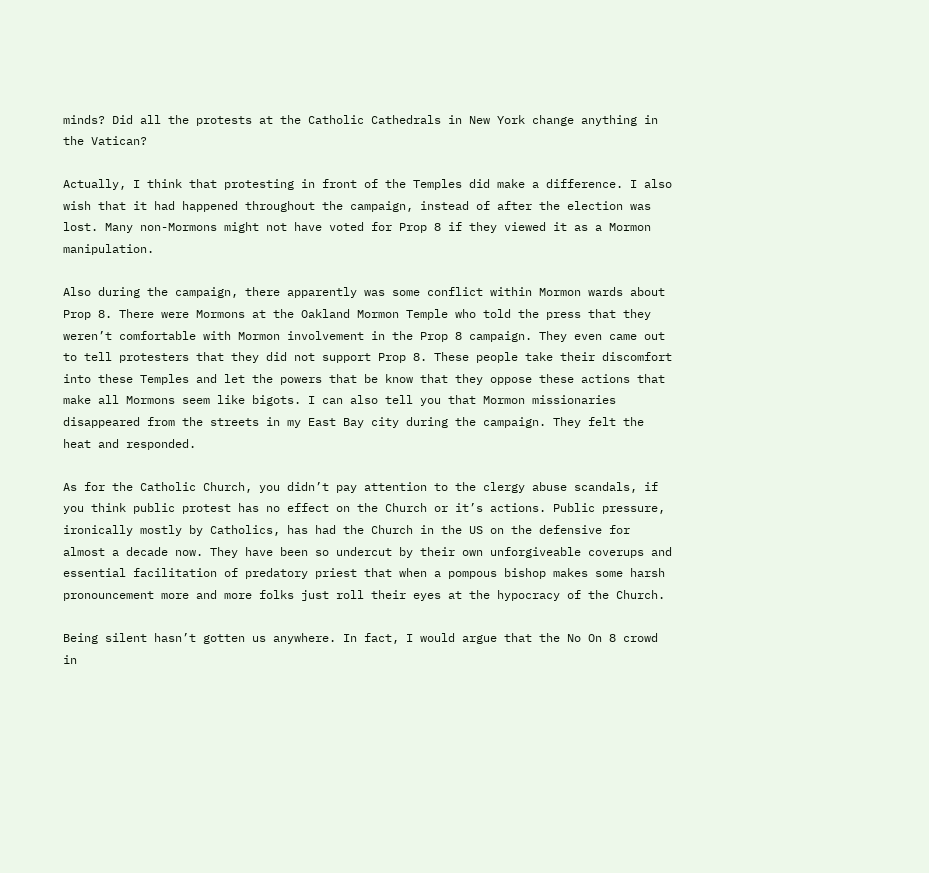minds? Did all the protests at the Catholic Cathedrals in New York change anything in the Vatican?

Actually, I think that protesting in front of the Temples did make a difference. I also wish that it had happened throughout the campaign, instead of after the election was lost. Many non-Mormons might not have voted for Prop 8 if they viewed it as a Mormon manipulation.

Also during the campaign, there apparently was some conflict within Mormon wards about Prop 8. There were Mormons at the Oakland Mormon Temple who told the press that they weren’t comfortable with Mormon involvement in the Prop 8 campaign. They even came out to tell protesters that they did not support Prop 8. These people take their discomfort into these Temples and let the powers that be know that they oppose these actions that make all Mormons seem like bigots. I can also tell you that Mormon missionaries disappeared from the streets in my East Bay city during the campaign. They felt the heat and responded.

As for the Catholic Church, you didn’t pay attention to the clergy abuse scandals, if you think public protest has no effect on the Church or it’s actions. Public pressure, ironically mostly by Catholics, has had the Church in the US on the defensive for almost a decade now. They have been so undercut by their own unforgiveable coverups and essential facilitation of predatory priest that when a pompous bishop makes some harsh pronouncement more and more folks just roll their eyes at the hypocracy of the Church.

Being silent hasn’t gotten us anywhere. In fact, I would argue that the No On 8 crowd in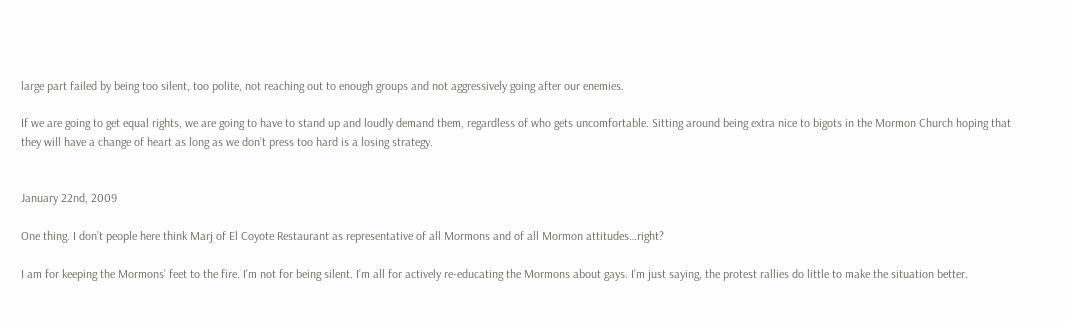large part failed by being too silent, too polite, not reaching out to enough groups and not aggressively going after our enemies.

If we are going to get equal rights, we are going to have to stand up and loudly demand them, regardless of who gets uncomfortable. Sitting around being extra nice to bigots in the Mormon Church hoping that they will have a change of heart as long as we don’t press too hard is a losing strategy.


January 22nd, 2009

One thing. I don’t people here think Marj of El Coyote Restaurant as representative of all Mormons and of all Mormon attitudes…right?

I am for keeping the Mormons’ feet to the fire. I’m not for being silent. I’m all for actively re-educating the Mormons about gays. I’m just saying, the protest rallies do little to make the situation better.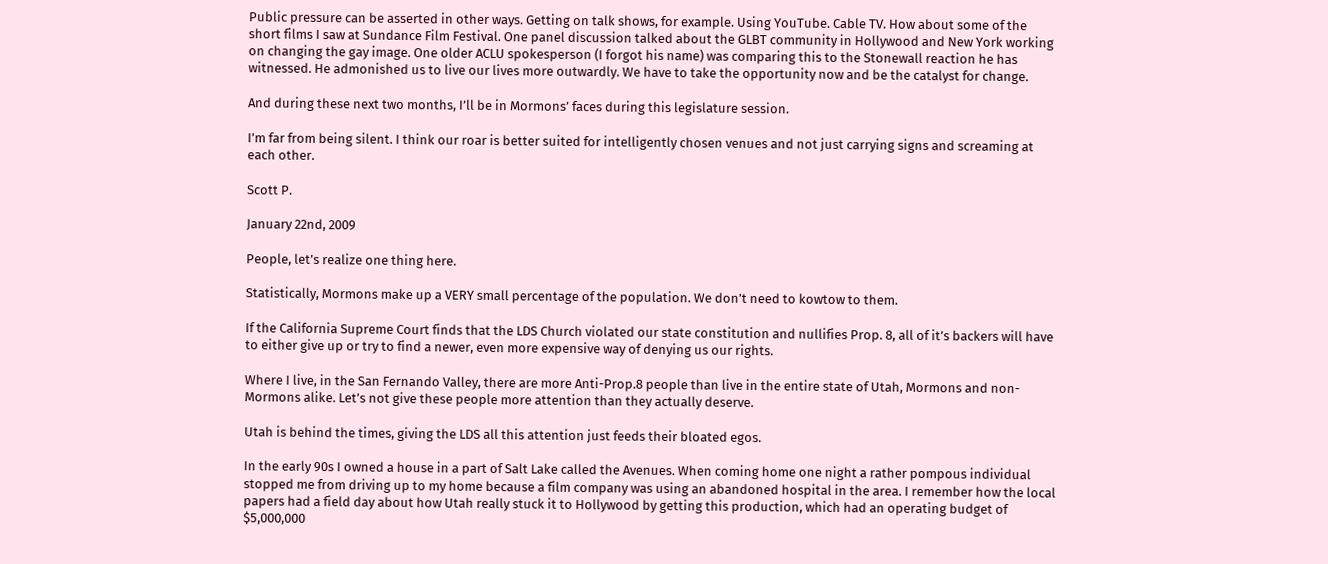Public pressure can be asserted in other ways. Getting on talk shows, for example. Using YouTube. Cable TV. How about some of the short films I saw at Sundance Film Festival. One panel discussion talked about the GLBT community in Hollywood and New York working on changing the gay image. One older ACLU spokesperson (I forgot his name) was comparing this to the Stonewall reaction he has witnessed. He admonished us to live our lives more outwardly. We have to take the opportunity now and be the catalyst for change.

And during these next two months, I’ll be in Mormons’ faces during this legislature session.

I’m far from being silent. I think our roar is better suited for intelligently chosen venues and not just carrying signs and screaming at each other.

Scott P.

January 22nd, 2009

People, let’s realize one thing here.

Statistically, Mormons make up a VERY small percentage of the population. We don’t need to kowtow to them.

If the California Supreme Court finds that the LDS Church violated our state constitution and nullifies Prop. 8, all of it’s backers will have to either give up or try to find a newer, even more expensive way of denying us our rights.

Where I live, in the San Fernando Valley, there are more Anti-Prop.8 people than live in the entire state of Utah, Mormons and non-Mormons alike. Let’s not give these people more attention than they actually deserve.

Utah is behind the times, giving the LDS all this attention just feeds their bloated egos.

In the early 90s I owned a house in a part of Salt Lake called the Avenues. When coming home one night a rather pompous individual stopped me from driving up to my home because a film company was using an abandoned hospital in the area. I remember how the local papers had a field day about how Utah really stuck it to Hollywood by getting this production, which had an operating budget of $5,000,000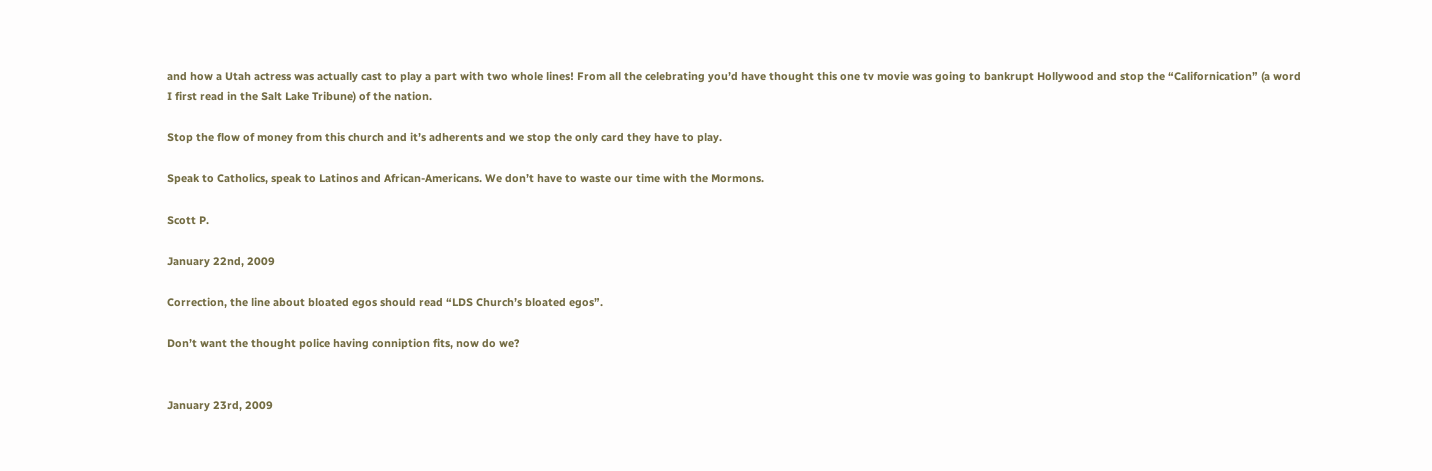and how a Utah actress was actually cast to play a part with two whole lines! From all the celebrating you’d have thought this one tv movie was going to bankrupt Hollywood and stop the “Californication” (a word I first read in the Salt Lake Tribune) of the nation.

Stop the flow of money from this church and it’s adherents and we stop the only card they have to play.

Speak to Catholics, speak to Latinos and African-Americans. We don’t have to waste our time with the Mormons.

Scott P.

January 22nd, 2009

Correction, the line about bloated egos should read “LDS Church’s bloated egos”.

Don’t want the thought police having conniption fits, now do we?


January 23rd, 2009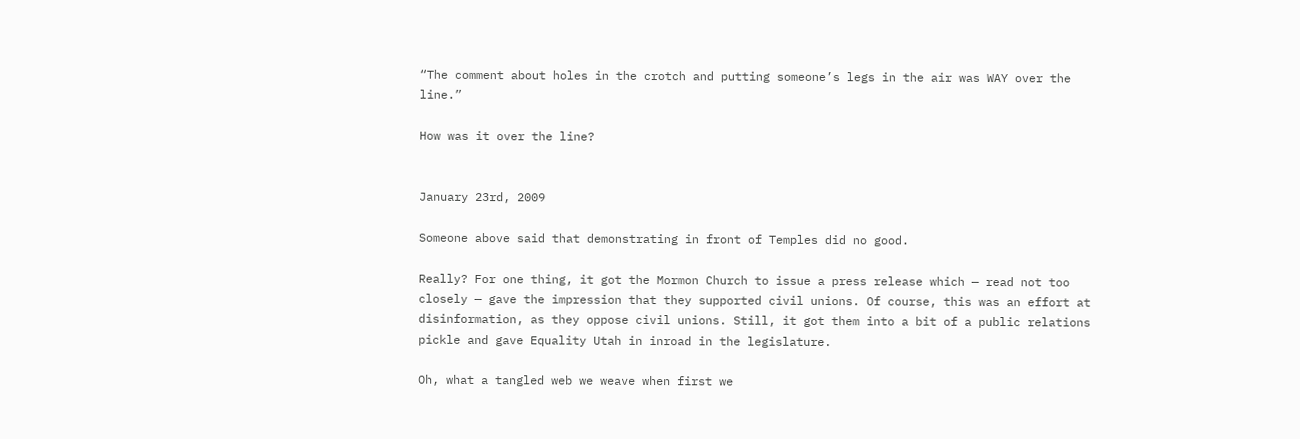“The comment about holes in the crotch and putting someone’s legs in the air was WAY over the line.”

How was it over the line?


January 23rd, 2009

Someone above said that demonstrating in front of Temples did no good.

Really? For one thing, it got the Mormon Church to issue a press release which — read not too closely — gave the impression that they supported civil unions. Of course, this was an effort at disinformation, as they oppose civil unions. Still, it got them into a bit of a public relations pickle and gave Equality Utah in inroad in the legislature.

Oh, what a tangled web we weave when first we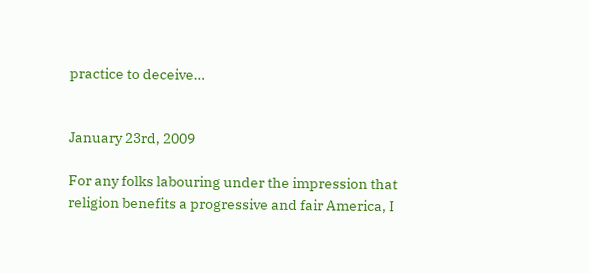practice to deceive…


January 23rd, 2009

For any folks labouring under the impression that religion benefits a progressive and fair America, I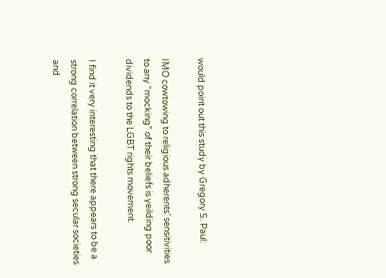would point out this study by Gregory S. Paul:

IMO cowtowing to religious adherents’ sensitivities to any “mocking” of their beliefs is yeilding poor dividends to the LGBT rights movement.

I find it very interesting that there appears to be a strong correlation between strong secular societies and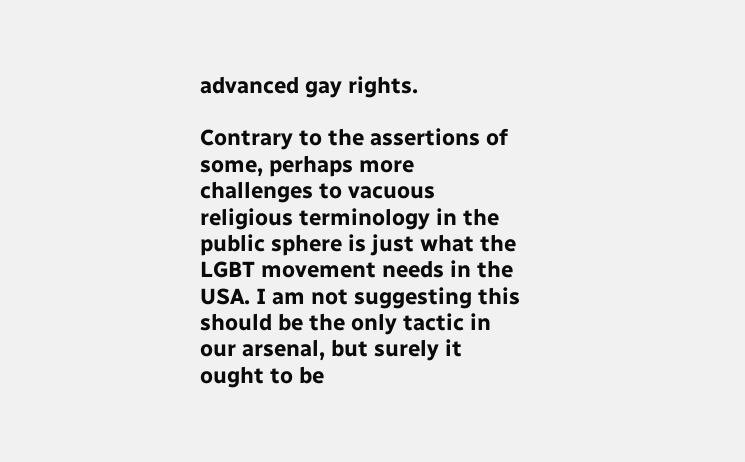advanced gay rights.

Contrary to the assertions of some, perhaps more challenges to vacuous religious terminology in the public sphere is just what the LGBT movement needs in the USA. I am not suggesting this should be the only tactic in our arsenal, but surely it ought to be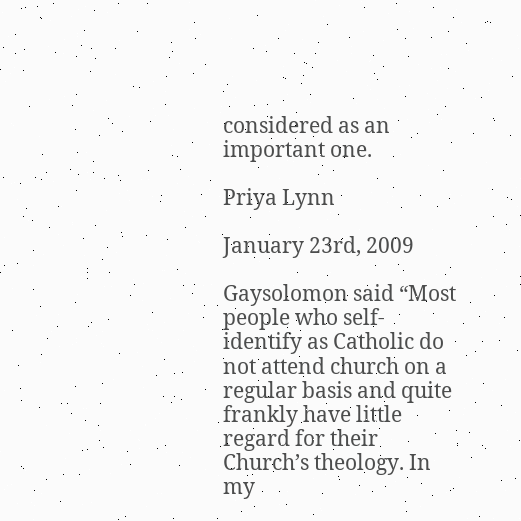considered as an important one.

Priya Lynn

January 23rd, 2009

Gaysolomon said “Most people who self-identify as Catholic do not attend church on a regular basis and quite frankly have little regard for their Church’s theology. In my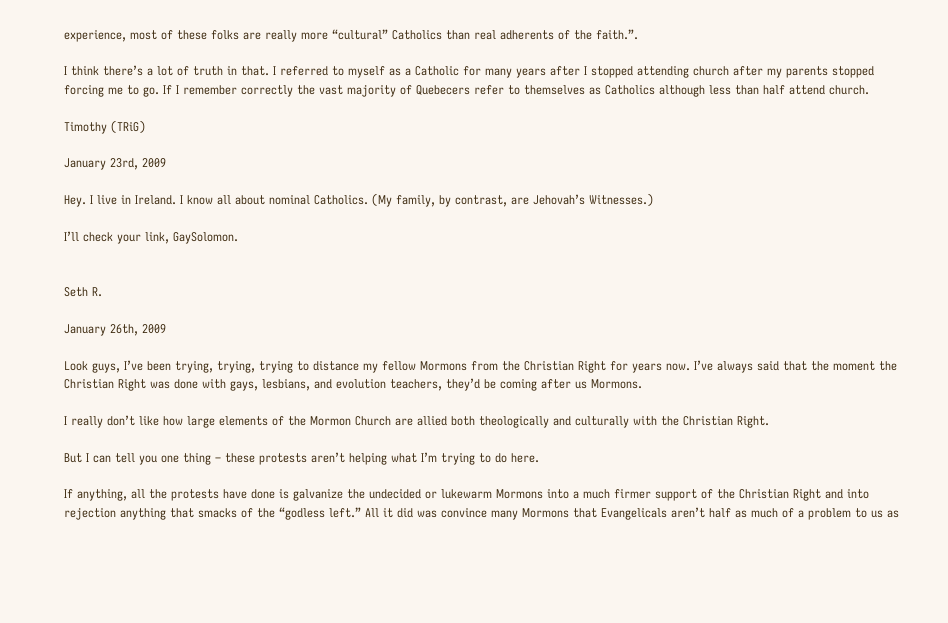experience, most of these folks are really more “cultural” Catholics than real adherents of the faith.”.

I think there’s a lot of truth in that. I referred to myself as a Catholic for many years after I stopped attending church after my parents stopped forcing me to go. If I remember correctly the vast majority of Quebecers refer to themselves as Catholics although less than half attend church.

Timothy (TRiG)

January 23rd, 2009

Hey. I live in Ireland. I know all about nominal Catholics. (My family, by contrast, are Jehovah’s Witnesses.)

I’ll check your link, GaySolomon.


Seth R.

January 26th, 2009

Look guys, I’ve been trying, trying, trying to distance my fellow Mormons from the Christian Right for years now. I’ve always said that the moment the Christian Right was done with gays, lesbians, and evolution teachers, they’d be coming after us Mormons.

I really don’t like how large elements of the Mormon Church are allied both theologically and culturally with the Christian Right.

But I can tell you one thing – these protests aren’t helping what I’m trying to do here.

If anything, all the protests have done is galvanize the undecided or lukewarm Mormons into a much firmer support of the Christian Right and into rejection anything that smacks of the “godless left.” All it did was convince many Mormons that Evangelicals aren’t half as much of a problem to us as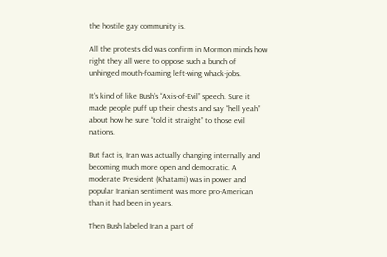the hostile gay community is.

All the protests did was confirm in Mormon minds how right they all were to oppose such a bunch of unhinged mouth-foaming left-wing whack-jobs.

It’s kind of like Bush’s “Axis-of-Evil” speech. Sure it made people puff up their chests and say “hell yeah” about how he sure “told it straight” to those evil nations.

But fact is, Iran was actually changing internally and becoming much more open and democratic. A moderate President (Khatami) was in power and popular Iranian sentiment was more pro-American than it had been in years.

Then Bush labeled Iran a part of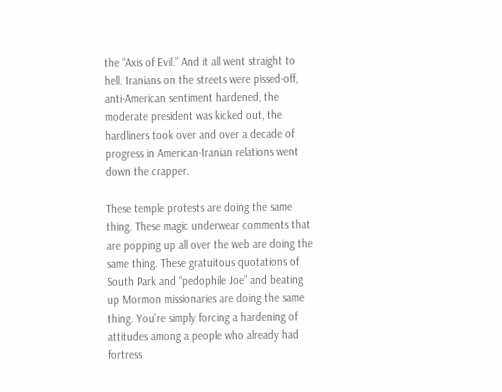the “Axis of Evil.” And it all went straight to hell. Iranians on the streets were pissed-off, anti-American sentiment hardened, the moderate president was kicked out, the hardliners took over and over a decade of progress in American-Iranian relations went down the crapper.

These temple protests are doing the same thing. These magic underwear comments that are popping up all over the web are doing the same thing. These gratuitous quotations of South Park and “pedophile Joe” and beating up Mormon missionaries are doing the same thing. You’re simply forcing a hardening of attitudes among a people who already had fortress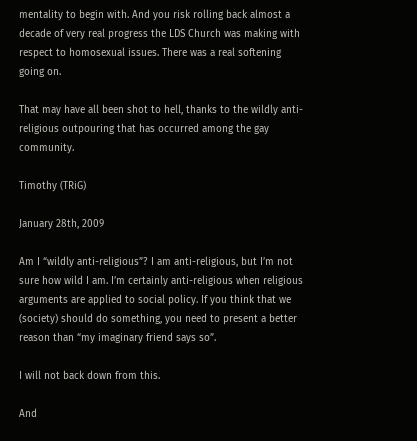mentality to begin with. And you risk rolling back almost a decade of very real progress the LDS Church was making with respect to homosexual issues. There was a real softening going on.

That may have all been shot to hell, thanks to the wildly anti-religious outpouring that has occurred among the gay community.

Timothy (TRiG)

January 28th, 2009

Am I “wildly anti-religious”? I am anti-religious, but I’m not sure how wild I am. I’m certainly anti-religious when religious arguments are applied to social policy. If you think that we (society) should do something, you need to present a better reason than “my imaginary friend says so”.

I will not back down from this.

And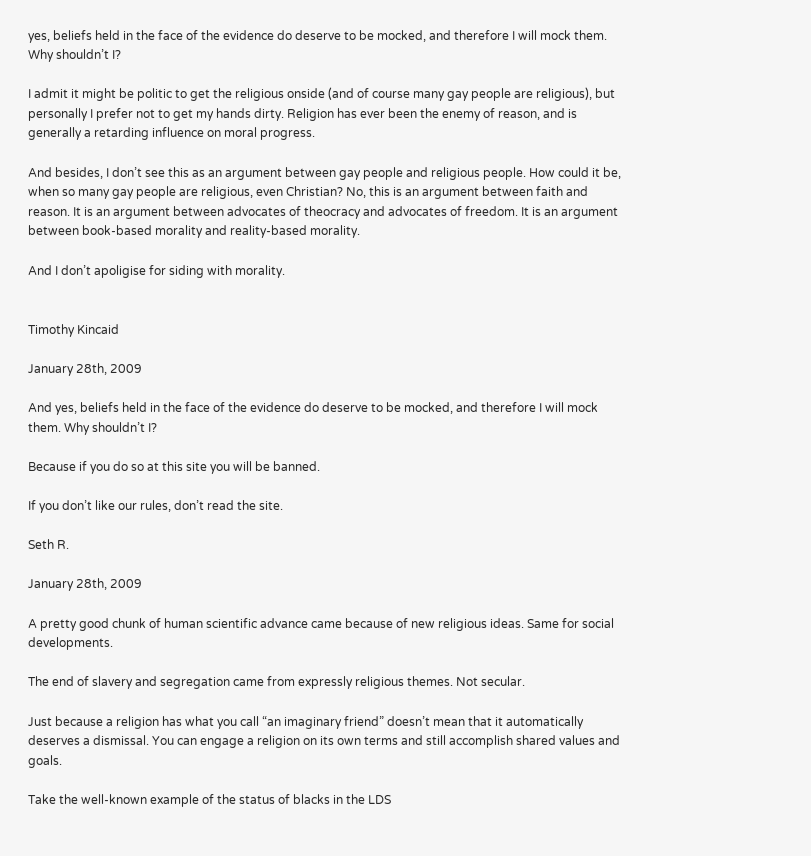yes, beliefs held in the face of the evidence do deserve to be mocked, and therefore I will mock them. Why shouldn’t I?

I admit it might be politic to get the religious onside (and of course many gay people are religious), but personally I prefer not to get my hands dirty. Religion has ever been the enemy of reason, and is generally a retarding influence on moral progress.

And besides, I don’t see this as an argument between gay people and religious people. How could it be, when so many gay people are religious, even Christian? No, this is an argument between faith and reason. It is an argument between advocates of theocracy and advocates of freedom. It is an argument between book-based morality and reality-based morality.

And I don’t apoligise for siding with morality.


Timothy Kincaid

January 28th, 2009

And yes, beliefs held in the face of the evidence do deserve to be mocked, and therefore I will mock them. Why shouldn’t I?

Because if you do so at this site you will be banned.

If you don’t like our rules, don’t read the site.

Seth R.

January 28th, 2009

A pretty good chunk of human scientific advance came because of new religious ideas. Same for social developments.

The end of slavery and segregation came from expressly religious themes. Not secular.

Just because a religion has what you call “an imaginary friend” doesn’t mean that it automatically deserves a dismissal. You can engage a religion on its own terms and still accomplish shared values and goals.

Take the well-known example of the status of blacks in the LDS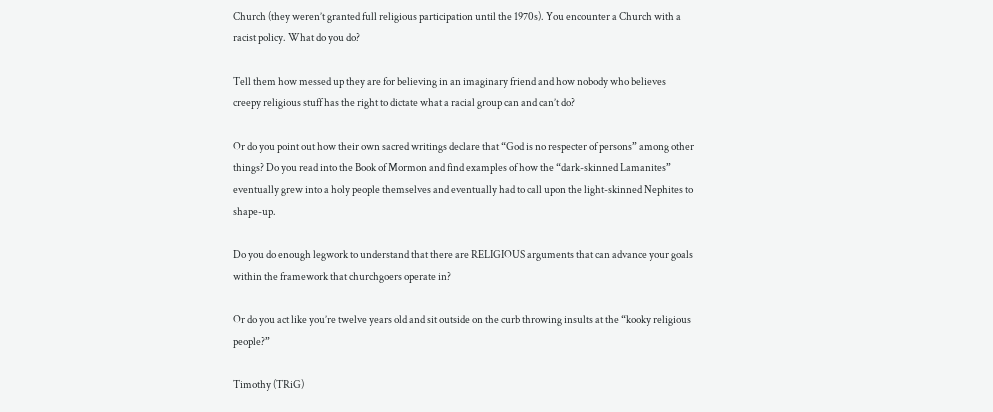Church (they weren’t granted full religious participation until the 1970s). You encounter a Church with a racist policy. What do you do?

Tell them how messed up they are for believing in an imaginary friend and how nobody who believes creepy religious stuff has the right to dictate what a racial group can and can’t do?

Or do you point out how their own sacred writings declare that “God is no respecter of persons” among other things? Do you read into the Book of Mormon and find examples of how the “dark-skinned Lamanites” eventually grew into a holy people themselves and eventually had to call upon the light-skinned Nephites to shape-up.

Do you do enough legwork to understand that there are RELIGIOUS arguments that can advance your goals within the framework that churchgoers operate in?

Or do you act like you’re twelve years old and sit outside on the curb throwing insults at the “kooky religious people?”

Timothy (TRiG)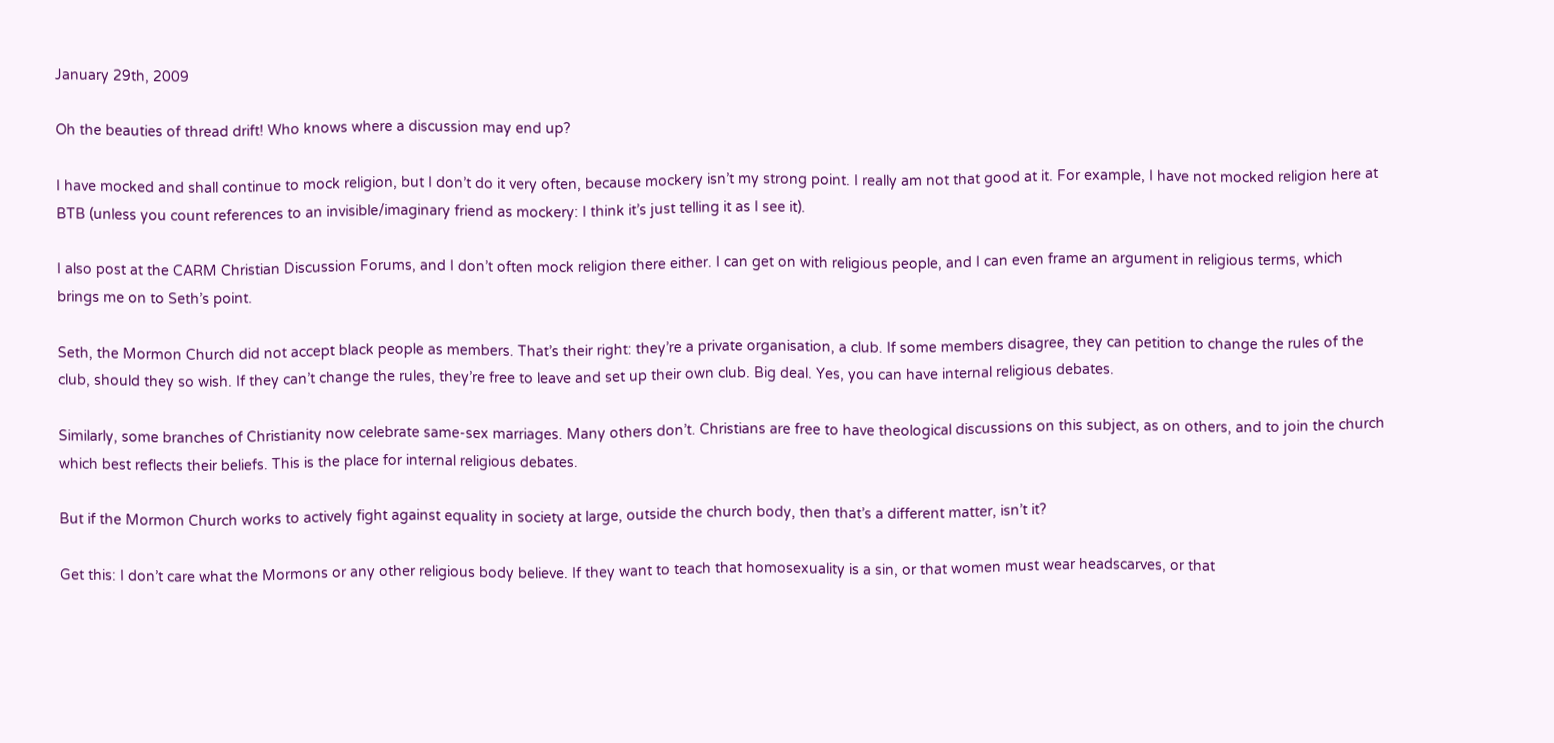January 29th, 2009

Oh the beauties of thread drift! Who knows where a discussion may end up?

I have mocked and shall continue to mock religion, but I don’t do it very often, because mockery isn’t my strong point. I really am not that good at it. For example, I have not mocked religion here at BTB (unless you count references to an invisible/imaginary friend as mockery: I think it’s just telling it as I see it).

I also post at the CARM Christian Discussion Forums, and I don’t often mock religion there either. I can get on with religious people, and I can even frame an argument in religious terms, which brings me on to Seth’s point.

Seth, the Mormon Church did not accept black people as members. That’s their right: they’re a private organisation, a club. If some members disagree, they can petition to change the rules of the club, should they so wish. If they can’t change the rules, they’re free to leave and set up their own club. Big deal. Yes, you can have internal religious debates.

Similarly, some branches of Christianity now celebrate same-sex marriages. Many others don’t. Christians are free to have theological discussions on this subject, as on others, and to join the church which best reflects their beliefs. This is the place for internal religious debates.

But if the Mormon Church works to actively fight against equality in society at large, outside the church body, then that’s a different matter, isn’t it?

Get this: I don’t care what the Mormons or any other religious body believe. If they want to teach that homosexuality is a sin, or that women must wear headscarves, or that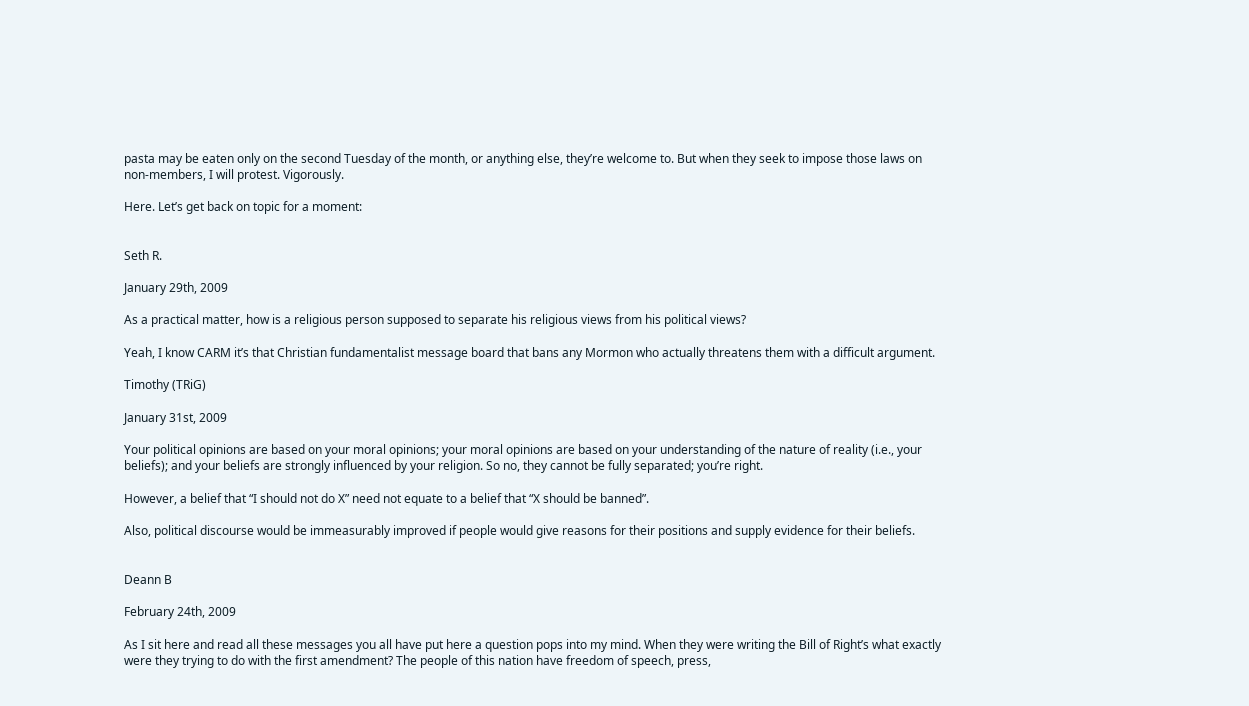pasta may be eaten only on the second Tuesday of the month, or anything else, they’re welcome to. But when they seek to impose those laws on non-members, I will protest. Vigorously.

Here. Let’s get back on topic for a moment:


Seth R.

January 29th, 2009

As a practical matter, how is a religious person supposed to separate his religious views from his political views?

Yeah, I know CARM it’s that Christian fundamentalist message board that bans any Mormon who actually threatens them with a difficult argument.

Timothy (TRiG)

January 31st, 2009

Your political opinions are based on your moral opinions; your moral opinions are based on your understanding of the nature of reality (i.e., your beliefs); and your beliefs are strongly influenced by your religion. So no, they cannot be fully separated; you’re right.

However, a belief that “I should not do X” need not equate to a belief that “X should be banned”.

Also, political discourse would be immeasurably improved if people would give reasons for their positions and supply evidence for their beliefs.


Deann B

February 24th, 2009

As I sit here and read all these messages you all have put here a question pops into my mind. When they were writing the Bill of Right’s what exactly were they trying to do with the first amendment? The people of this nation have freedom of speech, press,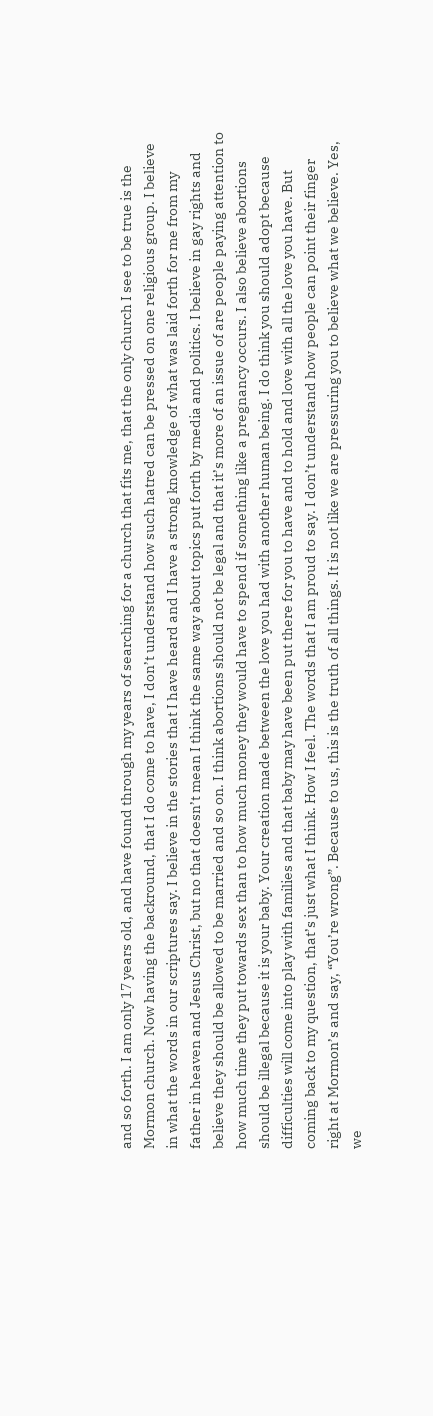and so forth. I am only 17 years old, and have found through my years of searching for a church that fits me, that the only church I see to be true is the Mormon church. Now having the backround, that I do come to have, I don’t understand how such hatred can be pressed on one religious group. I believe in what the words in our scriptures say. I believe in the stories that I have heard and I have a strong knowledge of what was laid forth for me from my father in heaven and Jesus Christ, but no that doesn’t mean I think the same way about topics put forth by media and politics. I believe in gay rights and believe they should be allowed to be married and so on. I think abortions should not be legal and that it’s more of an issue of are people paying attention to how much time they put towards sex than to how much money they would have to spend if something like a pregnancy occurs. I also believe abortions should be illegal because it is your baby. Your creation made between the love you had with another human being. I do think you should adopt because difficulties will come into play with families and that baby may have been put there for you to have and to hold and love with all the love you have. But coming back to my question, that’s just what I think. How I feel. The words that I am proud to say. I don’t understand how people can point their finger right at Mormon’s and say, “You’re wrong”. Because to us, this is the truth of all things. It is not like we are pressuring you to believe what we believe. Yes, we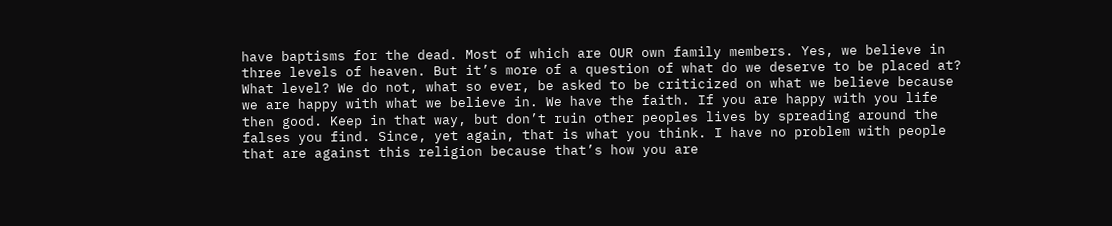have baptisms for the dead. Most of which are OUR own family members. Yes, we believe in three levels of heaven. But it’s more of a question of what do we deserve to be placed at? What level? We do not, what so ever, be asked to be criticized on what we believe because we are happy with what we believe in. We have the faith. If you are happy with you life then good. Keep in that way, but don’t ruin other peoples lives by spreading around the falses you find. Since, yet again, that is what you think. I have no problem with people that are against this religion because that’s how you are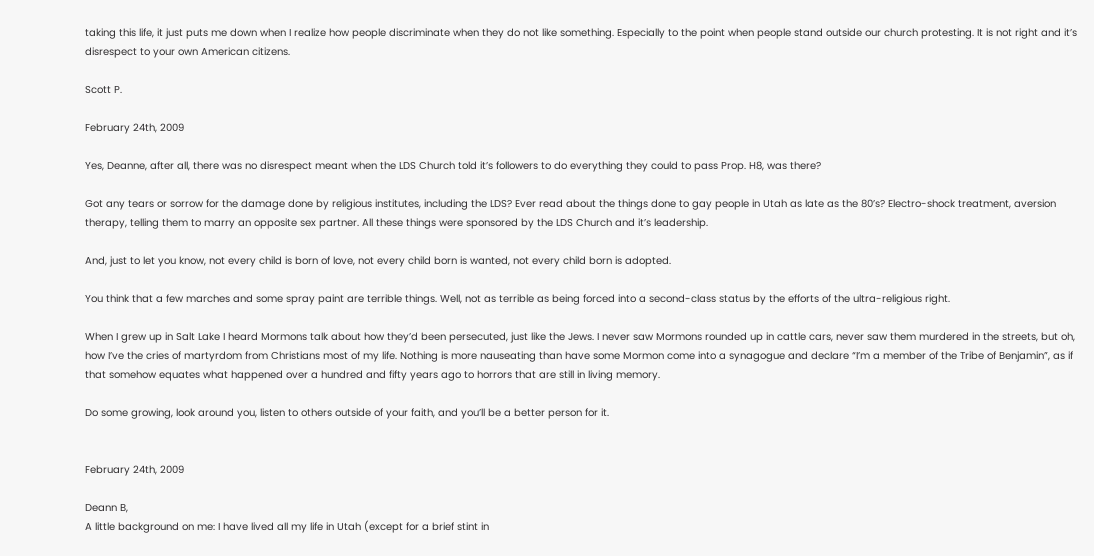taking this life, it just puts me down when I realize how people discriminate when they do not like something. Especially to the point when people stand outside our church protesting. It is not right and it’s disrespect to your own American citizens.

Scott P.

February 24th, 2009

Yes, Deanne, after all, there was no disrespect meant when the LDS Church told it’s followers to do everything they could to pass Prop. H8, was there?

Got any tears or sorrow for the damage done by religious institutes, including the LDS? Ever read about the things done to gay people in Utah as late as the 80’s? Electro-shock treatment, aversion therapy, telling them to marry an opposite sex partner. All these things were sponsored by the LDS Church and it’s leadership.

And, just to let you know, not every child is born of love, not every child born is wanted, not every child born is adopted.

You think that a few marches and some spray paint are terrible things. Well, not as terrible as being forced into a second-class status by the efforts of the ultra-religious right.

When I grew up in Salt Lake I heard Mormons talk about how they’d been persecuted, just like the Jews. I never saw Mormons rounded up in cattle cars, never saw them murdered in the streets, but oh, how I’ve the cries of martyrdom from Christians most of my life. Nothing is more nauseating than have some Mormon come into a synagogue and declare “I’m a member of the Tribe of Benjamin”, as if that somehow equates what happened over a hundred and fifty years ago to horrors that are still in living memory.

Do some growing, look around you, listen to others outside of your faith, and you’ll be a better person for it.


February 24th, 2009

Deann B,
A little background on me: I have lived all my life in Utah (except for a brief stint in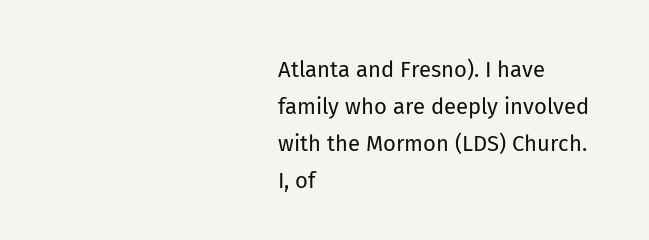Atlanta and Fresno). I have family who are deeply involved with the Mormon (LDS) Church. I, of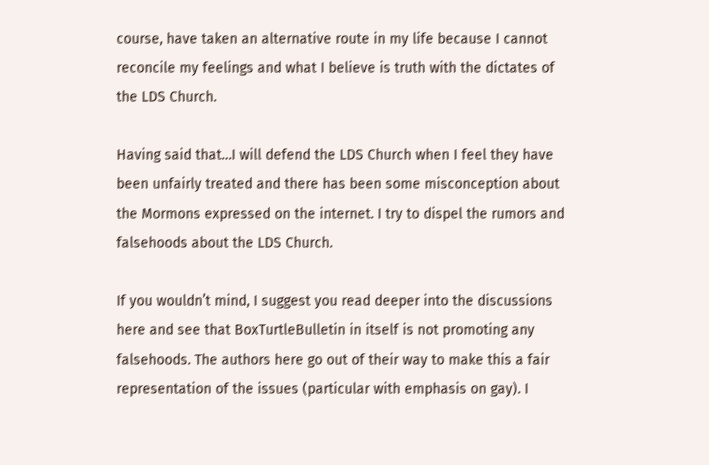course, have taken an alternative route in my life because I cannot reconcile my feelings and what I believe is truth with the dictates of the LDS Church.

Having said that…I will defend the LDS Church when I feel they have been unfairly treated and there has been some misconception about the Mormons expressed on the internet. I try to dispel the rumors and falsehoods about the LDS Church.

If you wouldn’t mind, I suggest you read deeper into the discussions here and see that BoxTurtleBulletin in itself is not promoting any falsehoods. The authors here go out of their way to make this a fair representation of the issues (particular with emphasis on gay). I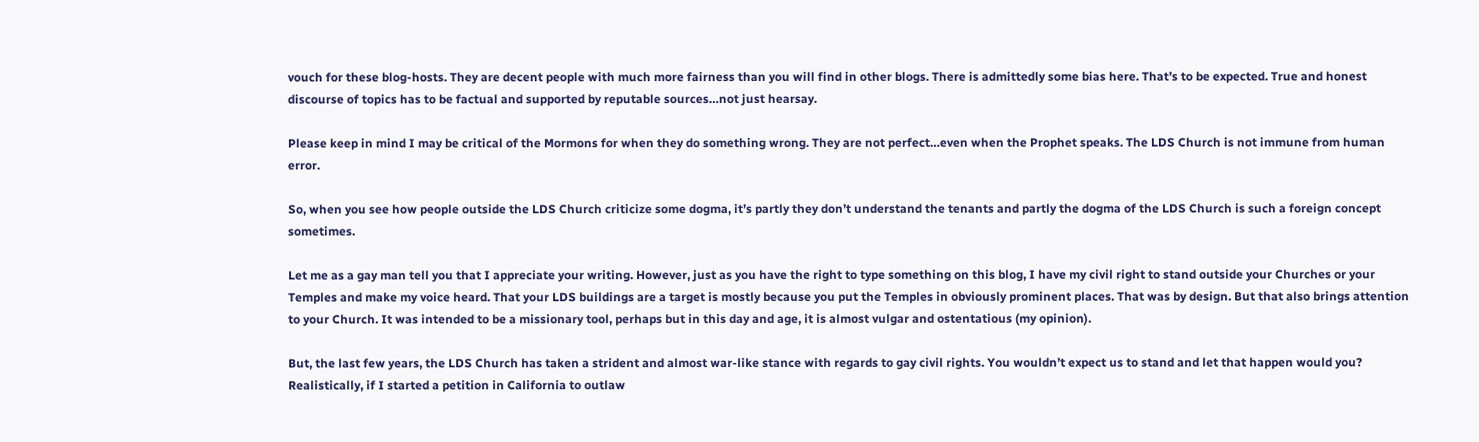vouch for these blog-hosts. They are decent people with much more fairness than you will find in other blogs. There is admittedly some bias here. That’s to be expected. True and honest discourse of topics has to be factual and supported by reputable sources…not just hearsay.

Please keep in mind I may be critical of the Mormons for when they do something wrong. They are not perfect…even when the Prophet speaks. The LDS Church is not immune from human error.

So, when you see how people outside the LDS Church criticize some dogma, it’s partly they don’t understand the tenants and partly the dogma of the LDS Church is such a foreign concept sometimes.

Let me as a gay man tell you that I appreciate your writing. However, just as you have the right to type something on this blog, I have my civil right to stand outside your Churches or your Temples and make my voice heard. That your LDS buildings are a target is mostly because you put the Temples in obviously prominent places. That was by design. But that also brings attention to your Church. It was intended to be a missionary tool, perhaps but in this day and age, it is almost vulgar and ostentatious (my opinion).

But, the last few years, the LDS Church has taken a strident and almost war-like stance with regards to gay civil rights. You wouldn’t expect us to stand and let that happen would you? Realistically, if I started a petition in California to outlaw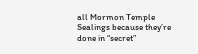all Mormon Temple Sealings because they’re done in “secret”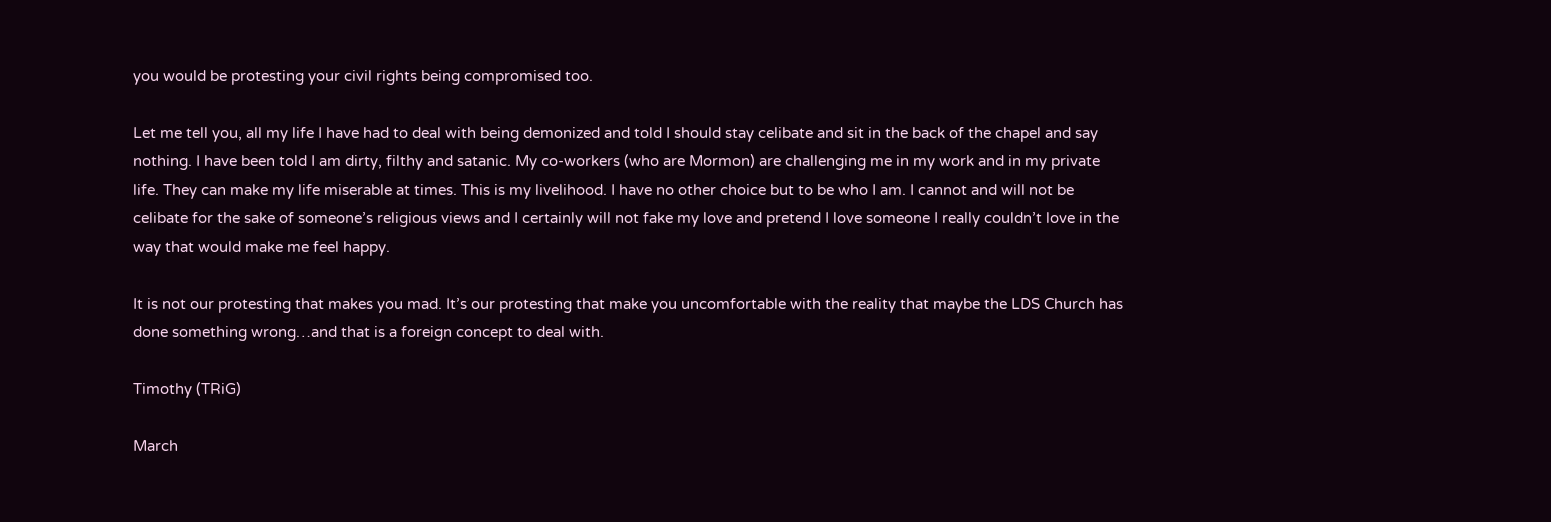you would be protesting your civil rights being compromised too.

Let me tell you, all my life I have had to deal with being demonized and told I should stay celibate and sit in the back of the chapel and say nothing. I have been told I am dirty, filthy and satanic. My co-workers (who are Mormon) are challenging me in my work and in my private life. They can make my life miserable at times. This is my livelihood. I have no other choice but to be who I am. I cannot and will not be celibate for the sake of someone’s religious views and I certainly will not fake my love and pretend I love someone I really couldn’t love in the way that would make me feel happy.

It is not our protesting that makes you mad. It’s our protesting that make you uncomfortable with the reality that maybe the LDS Church has done something wrong…and that is a foreign concept to deal with.

Timothy (TRiG)

March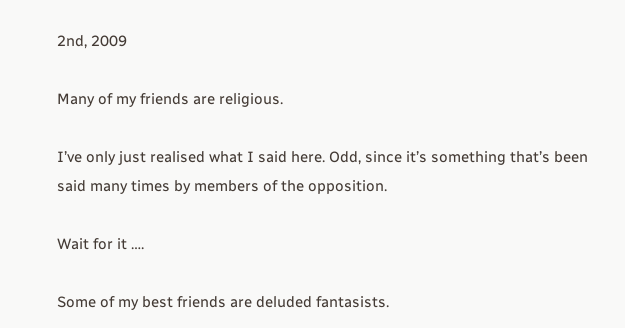2nd, 2009

Many of my friends are religious.

I’ve only just realised what I said here. Odd, since it’s something that’s been said many times by members of the opposition.

Wait for it ….

Some of my best friends are deluded fantasists.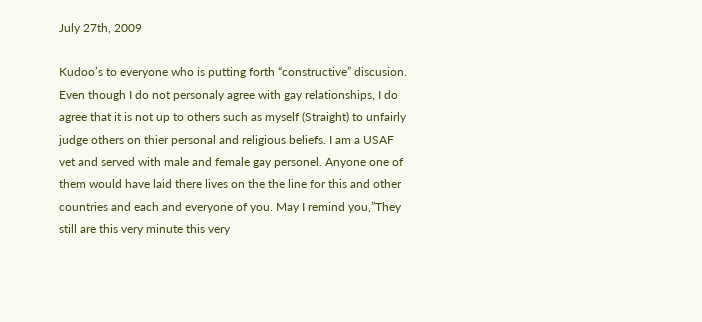July 27th, 2009

Kudoo’s to everyone who is putting forth “constructive” discusion. Even though I do not personaly agree with gay relationships, I do agree that it is not up to others such as myself (Straight) to unfairly judge others on thier personal and religious beliefs. I am a USAF vet and served with male and female gay personel. Anyone one of them would have laid there lives on the the line for this and other countries and each and everyone of you. May I remind you,”They still are this very minute this very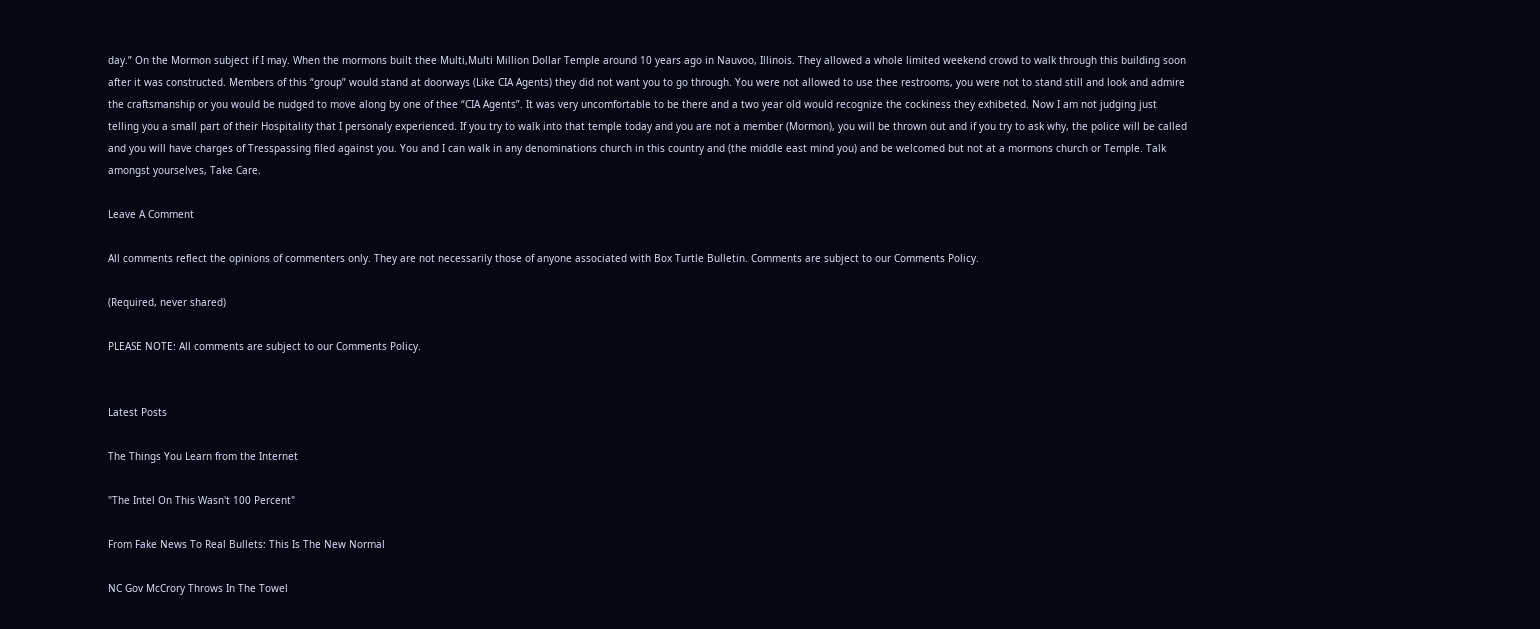day.” On the Mormon subject if I may. When the mormons built thee Multi,Multi Million Dollar Temple around 10 years ago in Nauvoo, Illinois. They allowed a whole limited weekend crowd to walk through this building soon after it was constructed. Members of this “group” would stand at doorways (Like CIA Agents) they did not want you to go through. You were not allowed to use thee restrooms, you were not to stand still and look and admire the craftsmanship or you would be nudged to move along by one of thee “CIA Agents”. It was very uncomfortable to be there and a two year old would recognize the cockiness they exhibeted. Now I am not judging just telling you a small part of their Hospitality that I personaly experienced. If you try to walk into that temple today and you are not a member (Mormon), you will be thrown out and if you try to ask why, the police will be called and you will have charges of Tresspassing filed against you. You and I can walk in any denominations church in this country and (the middle east mind you) and be welcomed but not at a mormons church or Temple. Talk amongst yourselves, Take Care.

Leave A Comment

All comments reflect the opinions of commenters only. They are not necessarily those of anyone associated with Box Turtle Bulletin. Comments are subject to our Comments Policy.

(Required, never shared)

PLEASE NOTE: All comments are subject to our Comments Policy.


Latest Posts

The Things You Learn from the Internet

"The Intel On This Wasn't 100 Percent"

From Fake News To Real Bullets: This Is The New Normal

NC Gov McCrory Throws In The Towel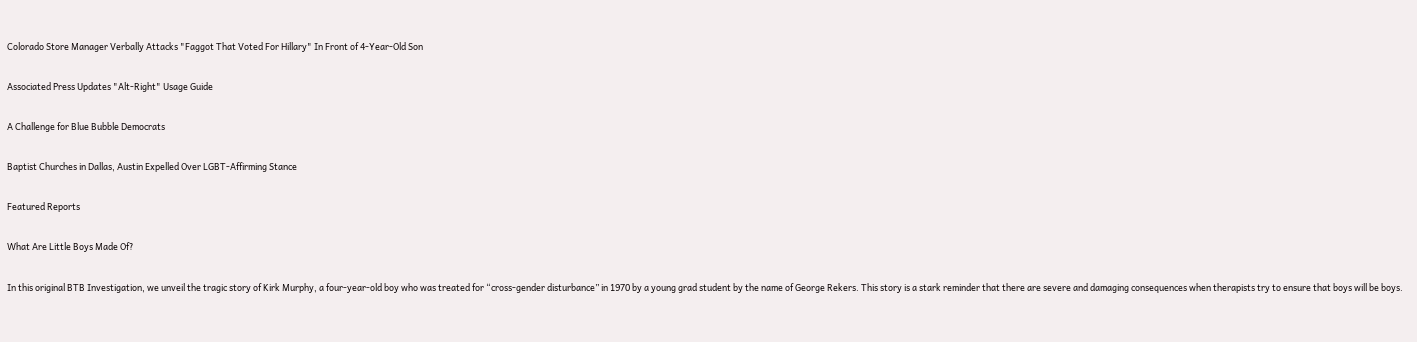Colorado Store Manager Verbally Attacks "Faggot That Voted For Hillary" In Front of 4-Year-Old Son

Associated Press Updates "Alt-Right" Usage Guide

A Challenge for Blue Bubble Democrats

Baptist Churches in Dallas, Austin Expelled Over LGBT-Affirming Stance

Featured Reports

What Are Little Boys Made Of?

In this original BTB Investigation, we unveil the tragic story of Kirk Murphy, a four-year-old boy who was treated for “cross-gender disturbance” in 1970 by a young grad student by the name of George Rekers. This story is a stark reminder that there are severe and damaging consequences when therapists try to ensure that boys will be boys.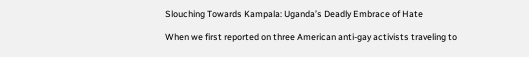Slouching Towards Kampala: Uganda’s Deadly Embrace of Hate

When we first reported on three American anti-gay activists traveling to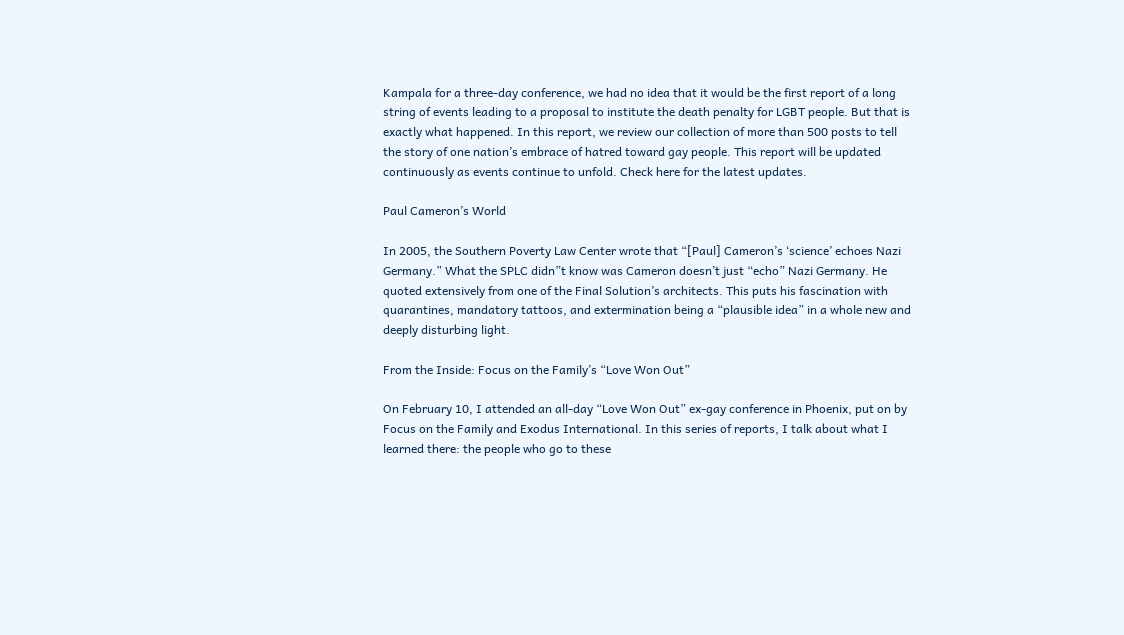Kampala for a three-day conference, we had no idea that it would be the first report of a long string of events leading to a proposal to institute the death penalty for LGBT people. But that is exactly what happened. In this report, we review our collection of more than 500 posts to tell the story of one nation’s embrace of hatred toward gay people. This report will be updated continuously as events continue to unfold. Check here for the latest updates.

Paul Cameron’s World

In 2005, the Southern Poverty Law Center wrote that “[Paul] Cameron’s ‘science’ echoes Nazi Germany.” What the SPLC didn”t know was Cameron doesn’t just “echo” Nazi Germany. He quoted extensively from one of the Final Solution’s architects. This puts his fascination with quarantines, mandatory tattoos, and extermination being a “plausible idea” in a whole new and deeply disturbing light.

From the Inside: Focus on the Family’s “Love Won Out”

On February 10, I attended an all-day “Love Won Out” ex-gay conference in Phoenix, put on by Focus on the Family and Exodus International. In this series of reports, I talk about what I learned there: the people who go to these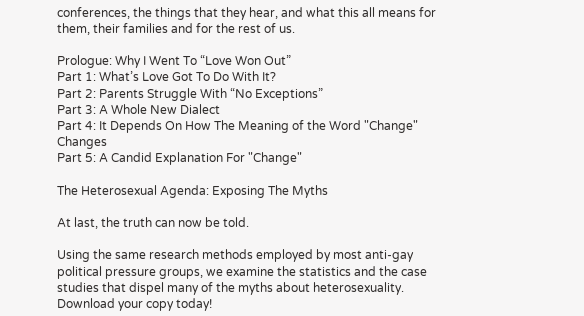conferences, the things that they hear, and what this all means for them, their families and for the rest of us.

Prologue: Why I Went To “Love Won Out”
Part 1: What’s Love Got To Do With It?
Part 2: Parents Struggle With “No Exceptions”
Part 3: A Whole New Dialect
Part 4: It Depends On How The Meaning of the Word "Change" Changes
Part 5: A Candid Explanation For "Change"

The Heterosexual Agenda: Exposing The Myths

At last, the truth can now be told.

Using the same research methods employed by most anti-gay political pressure groups, we examine the statistics and the case studies that dispel many of the myths about heterosexuality. Download your copy today!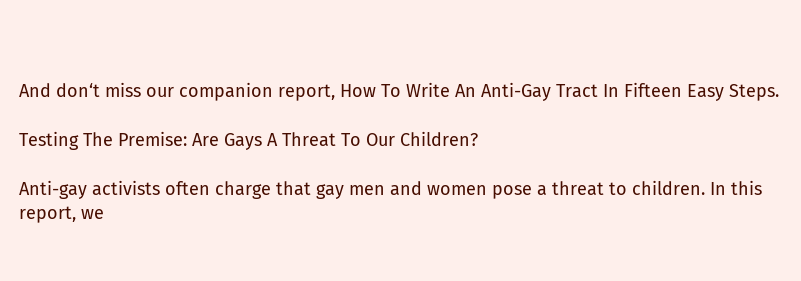And don‘t miss our companion report, How To Write An Anti-Gay Tract In Fifteen Easy Steps.

Testing The Premise: Are Gays A Threat To Our Children?

Anti-gay activists often charge that gay men and women pose a threat to children. In this report, we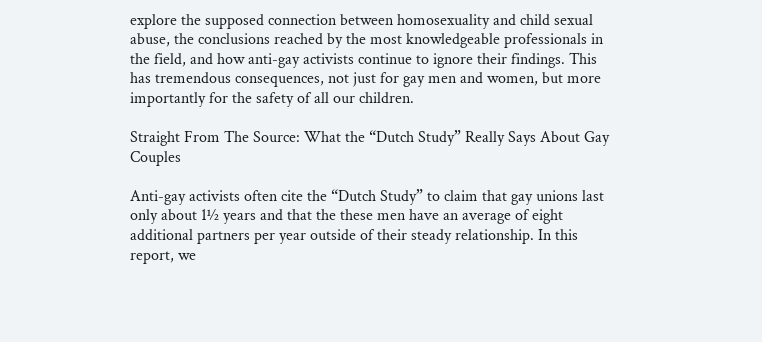explore the supposed connection between homosexuality and child sexual abuse, the conclusions reached by the most knowledgeable professionals in the field, and how anti-gay activists continue to ignore their findings. This has tremendous consequences, not just for gay men and women, but more importantly for the safety of all our children.

Straight From The Source: What the “Dutch Study” Really Says About Gay Couples

Anti-gay activists often cite the “Dutch Study” to claim that gay unions last only about 1½ years and that the these men have an average of eight additional partners per year outside of their steady relationship. In this report, we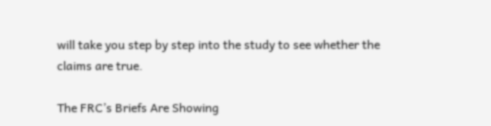will take you step by step into the study to see whether the claims are true.

The FRC’s Briefs Are Showing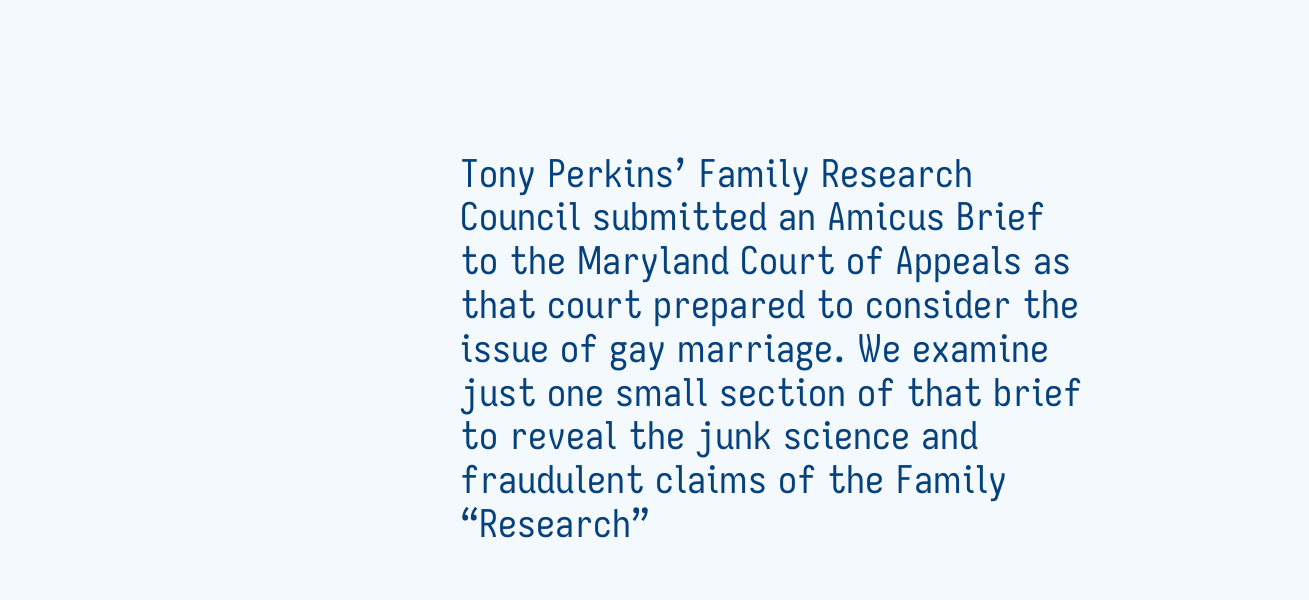Tony Perkins’ Family Research Council submitted an Amicus Brief to the Maryland Court of Appeals as that court prepared to consider the issue of gay marriage. We examine just one small section of that brief to reveal the junk science and fraudulent claims of the Family “Research”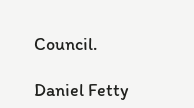Council.

Daniel Fetty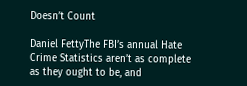Doesn’t Count

Daniel FettyThe FBI’s annual Hate Crime Statistics aren’t as complete as they ought to be, and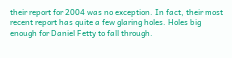their report for 2004 was no exception. In fact, their most recent report has quite a few glaring holes. Holes big enough for Daniel Fetty to fall through.